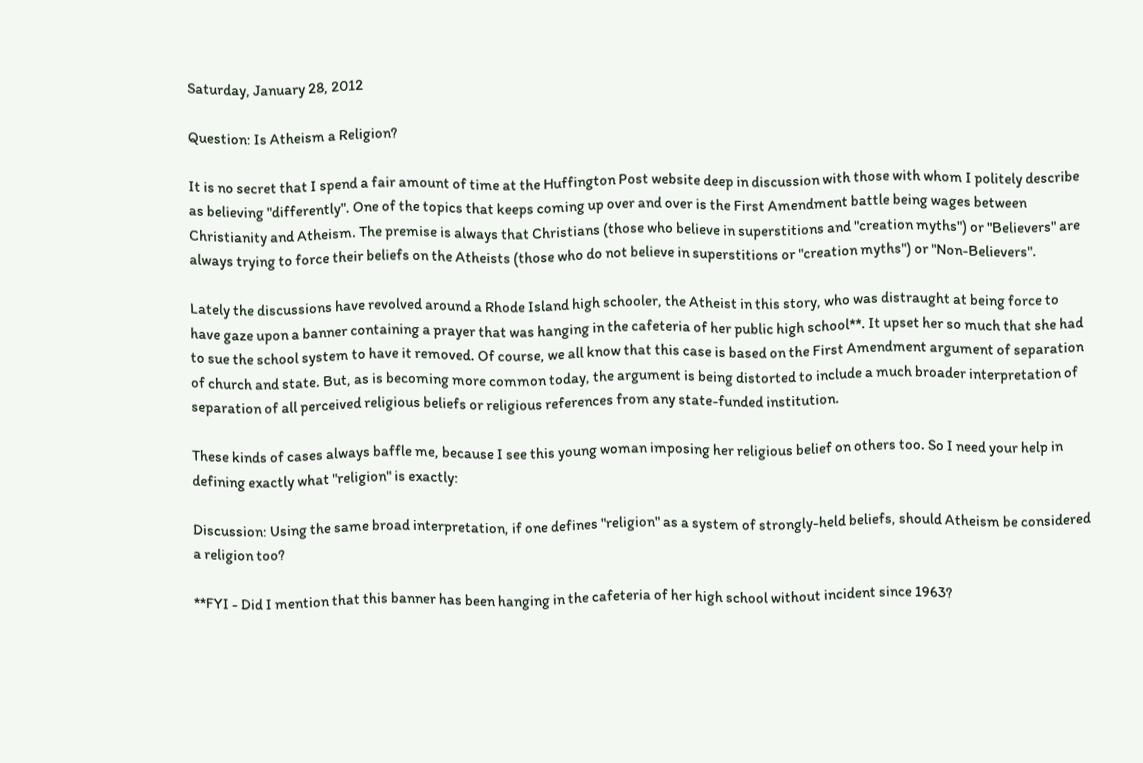Saturday, January 28, 2012

Question: Is Atheism a Religion?

It is no secret that I spend a fair amount of time at the Huffington Post website deep in discussion with those with whom I politely describe as believing "differently". One of the topics that keeps coming up over and over is the First Amendment battle being wages between Christianity and Atheism. The premise is always that Christians (those who believe in superstitions and "creation myths") or "Believers" are always trying to force their beliefs on the Atheists (those who do not believe in superstitions or "creation myths") or "Non-Believers".

Lately the discussions have revolved around a Rhode Island high schooler, the Atheist in this story, who was distraught at being force to have gaze upon a banner containing a prayer that was hanging in the cafeteria of her public high school**. It upset her so much that she had to sue the school system to have it removed. Of course, we all know that this case is based on the First Amendment argument of separation of church and state. But, as is becoming more common today, the argument is being distorted to include a much broader interpretation of separation of all perceived religious beliefs or religious references from any state-funded institution.

These kinds of cases always baffle me, because I see this young woman imposing her religious belief on others too. So I need your help in defining exactly what "religion" is exactly:

Discussion: Using the same broad interpretation, if one defines "religion" as a system of strongly-held beliefs, should Atheism be considered a religion too?

**FYI - Did I mention that this banner has been hanging in the cafeteria of her high school without incident since 1963?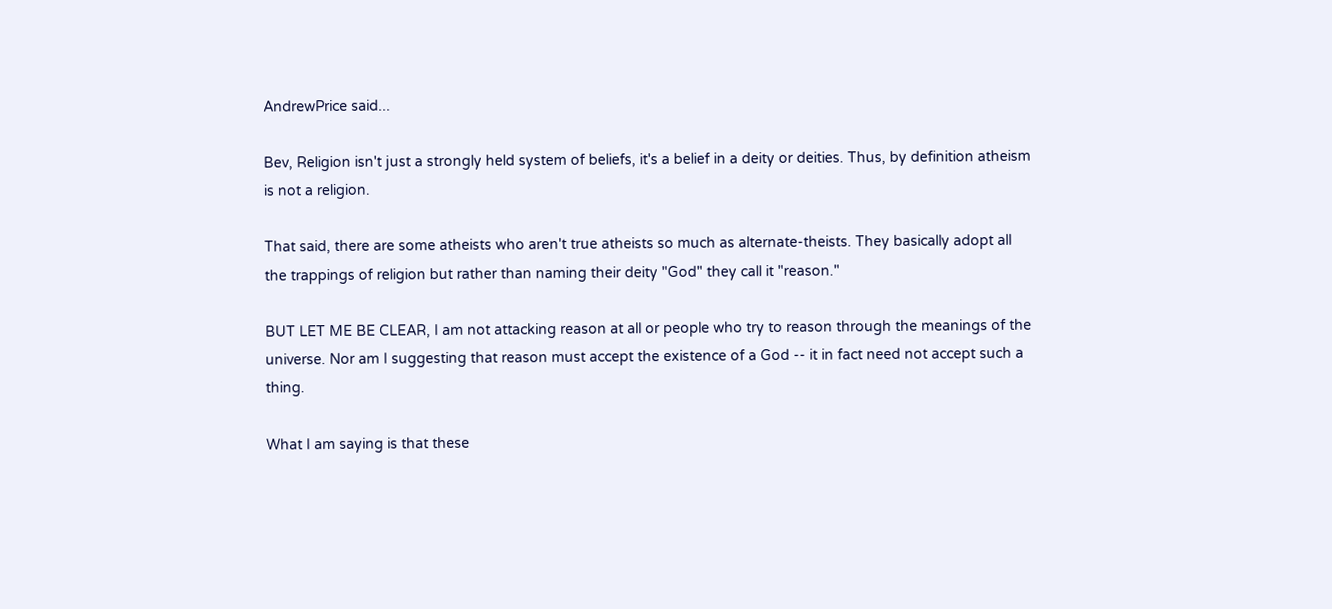AndrewPrice said...

Bev, Religion isn't just a strongly held system of beliefs, it's a belief in a deity or deities. Thus, by definition atheism is not a religion.

That said, there are some atheists who aren't true atheists so much as alternate-theists. They basically adopt all the trappings of religion but rather than naming their deity "God" they call it "reason."

BUT LET ME BE CLEAR, I am not attacking reason at all or people who try to reason through the meanings of the universe. Nor am I suggesting that reason must accept the existence of a God -- it in fact need not accept such a thing.

What I am saying is that these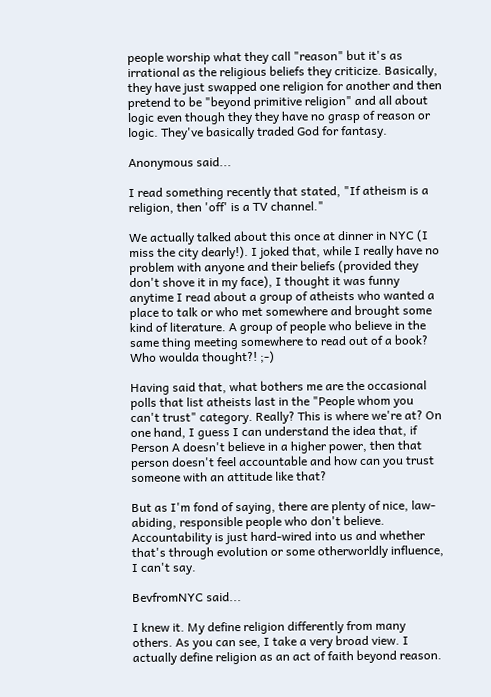people worship what they call "reason" but it's as irrational as the religious beliefs they criticize. Basically, they have just swapped one religion for another and then pretend to be "beyond primitive religion" and all about logic even though they they have no grasp of reason or logic. They've basically traded God for fantasy.

Anonymous said...

I read something recently that stated, "If atheism is a religion, then 'off' is a TV channel."

We actually talked about this once at dinner in NYC (I miss the city dearly!). I joked that, while I really have no problem with anyone and their beliefs (provided they don't shove it in my face), I thought it was funny anytime I read about a group of atheists who wanted a place to talk or who met somewhere and brought some kind of literature. A group of people who believe in the same thing meeting somewhere to read out of a book? Who woulda thought?! ;-)

Having said that, what bothers me are the occasional polls that list atheists last in the "People whom you can't trust" category. Really? This is where we're at? On one hand, I guess I can understand the idea that, if Person A doesn't believe in a higher power, then that person doesn't feel accountable and how can you trust someone with an attitude like that?

But as I'm fond of saying, there are plenty of nice, law-abiding, responsible people who don't believe. Accountability is just hard-wired into us and whether that's through evolution or some otherworldly influence, I can't say.

BevfromNYC said...

I knew it. My define religion differently from many others. As you can see, I take a very broad view. I actually define religion as an act of faith beyond reason.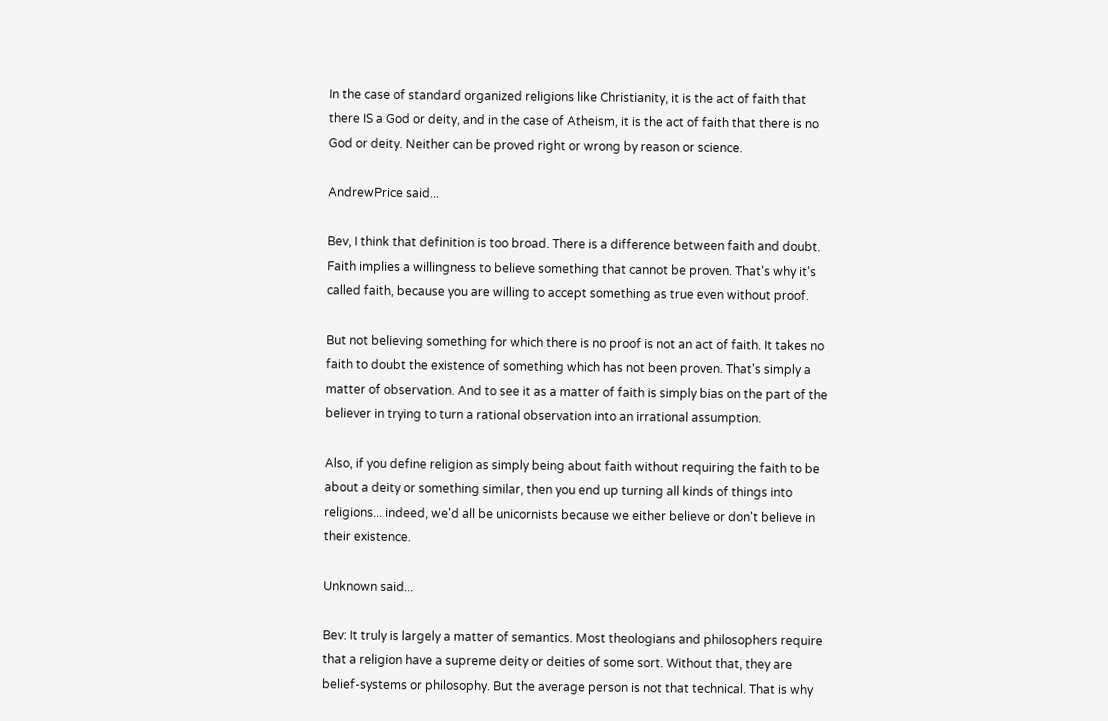In the case of standard organized religions like Christianity, it is the act of faith that there IS a God or deity, and in the case of Atheism, it is the act of faith that there is no God or deity. Neither can be proved right or wrong by reason or science.

AndrewPrice said...

Bev, I think that definition is too broad. There is a difference between faith and doubt. Faith implies a willingness to believe something that cannot be proven. That's why it's called faith, because you are willing to accept something as true even without proof.

But not believing something for which there is no proof is not an act of faith. It takes no faith to doubt the existence of something which has not been proven. That's simply a matter of observation. And to see it as a matter of faith is simply bias on the part of the believer in trying to turn a rational observation into an irrational assumption.

Also, if you define religion as simply being about faith without requiring the faith to be about a deity or something similar, then you end up turning all kinds of things into religions... indeed, we'd all be unicornists because we either believe or don't believe in their existence.

Unknown said...

Bev: It truly is largely a matter of semantics. Most theologians and philosophers require that a religion have a supreme deity or deities of some sort. Without that, they are belief-systems or philosophy. But the average person is not that technical. That is why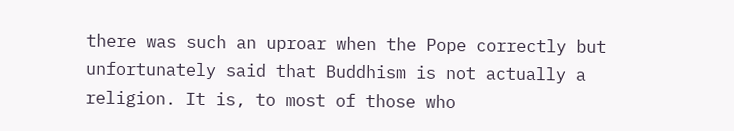there was such an uproar when the Pope correctly but unfortunately said that Buddhism is not actually a religion. It is, to most of those who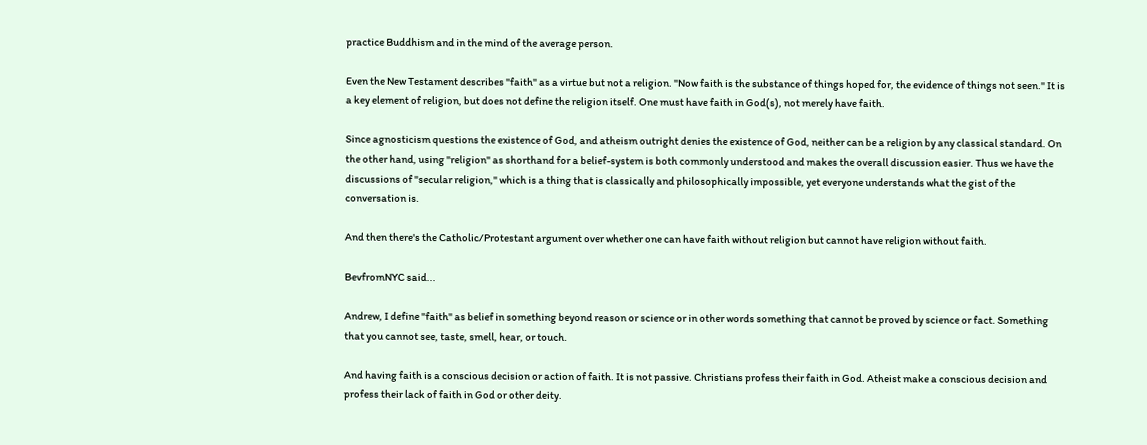practice Buddhism and in the mind of the average person.

Even the New Testament describes "faith" as a virtue but not a religion. "Now faith is the substance of things hoped for, the evidence of things not seen." It is a key element of religion, but does not define the religion itself. One must have faith in God(s), not merely have faith.

Since agnosticism questions the existence of God, and atheism outright denies the existence of God, neither can be a religion by any classical standard. On the other hand, using "religion" as shorthand for a belief-system is both commonly understood and makes the overall discussion easier. Thus we have the discussions of "secular religion," which is a thing that is classically and philosophically impossible, yet everyone understands what the gist of the conversation is.

And then there's the Catholic/Protestant argument over whether one can have faith without religion but cannot have religion without faith.

BevfromNYC said...

Andrew, I define "faith" as belief in something beyond reason or science or in other words something that cannot be proved by science or fact. Something that you cannot see, taste, smell, hear, or touch.

And having faith is a conscious decision or action of faith. It is not passive. Christians profess their faith in God. Atheist make a conscious decision and profess their lack of faith in God or other deity.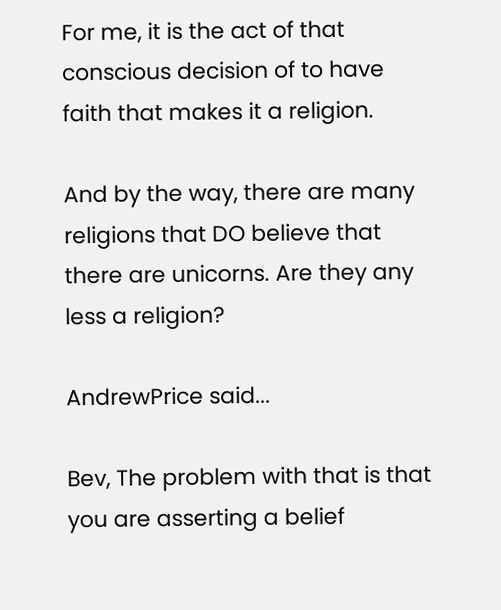For me, it is the act of that conscious decision of to have faith that makes it a religion.

And by the way, there are many religions that DO believe that there are unicorns. Are they any less a religion?

AndrewPrice said...

Bev, The problem with that is that you are asserting a belief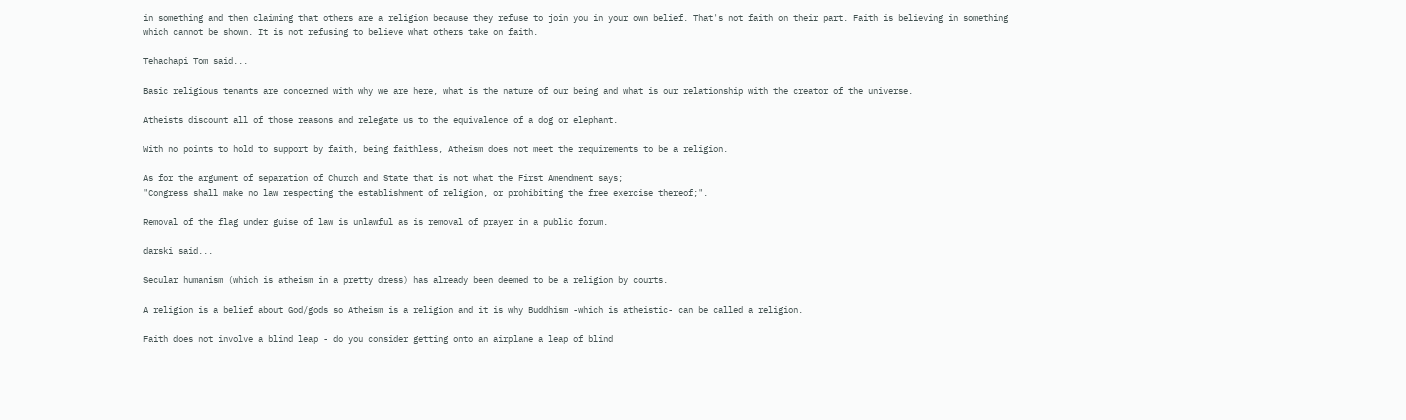in something and then claiming that others are a religion because they refuse to join you in your own belief. That's not faith on their part. Faith is believing in something which cannot be shown. It is not refusing to believe what others take on faith.

Tehachapi Tom said...

Basic religious tenants are concerned with why we are here, what is the nature of our being and what is our relationship with the creator of the universe.

Atheists discount all of those reasons and relegate us to the equivalence of a dog or elephant.

With no points to hold to support by faith, being faithless, Atheism does not meet the requirements to be a religion.

As for the argument of separation of Church and State that is not what the First Amendment says;
"Congress shall make no law respecting the establishment of religion, or prohibiting the free exercise thereof;".

Removal of the flag under guise of law is unlawful as is removal of prayer in a public forum.

darski said...

Secular humanism (which is atheism in a pretty dress) has already been deemed to be a religion by courts.

A religion is a belief about God/gods so Atheism is a religion and it is why Buddhism -which is atheistic- can be called a religion.

Faith does not involve a blind leap - do you consider getting onto an airplane a leap of blind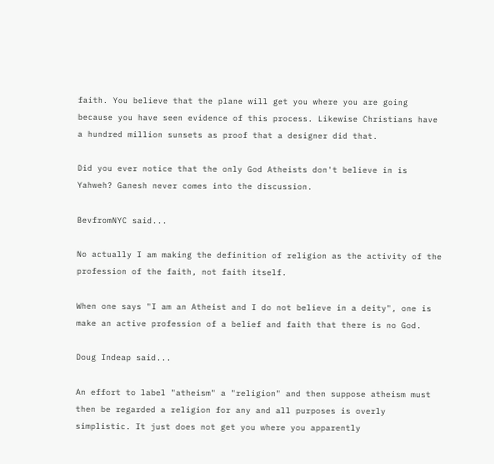faith. You believe that the plane will get you where you are going because you have seen evidence of this process. Likewise Christians have a hundred million sunsets as proof that a designer did that.

Did you ever notice that the only God Atheists don't believe in is Yahweh? Ganesh never comes into the discussion.

BevfromNYC said...

No actually I am making the definition of religion as the activity of the profession of the faith, not faith itself.

When one says "I am an Atheist and I do not believe in a deity", one is make an active profession of a belief and faith that there is no God.

Doug Indeap said...

An effort to label "atheism" a "religion" and then suppose atheism must then be regarded a religion for any and all purposes is overly simplistic. It just does not get you where you apparently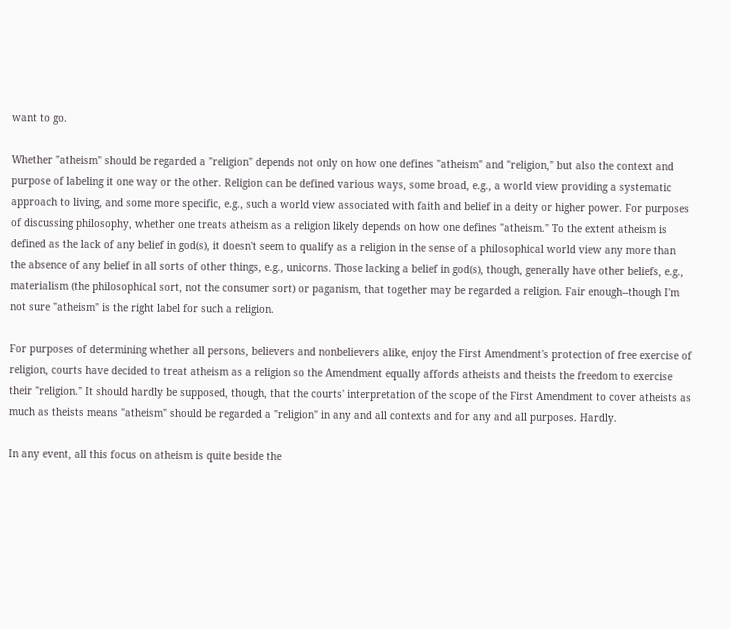want to go.

Whether "atheism" should be regarded a "religion" depends not only on how one defines "atheism" and "religion," but also the context and purpose of labeling it one way or the other. Religion can be defined various ways, some broad, e.g., a world view providing a systematic approach to living, and some more specific, e.g., such a world view associated with faith and belief in a deity or higher power. For purposes of discussing philosophy, whether one treats atheism as a religion likely depends on how one defines "atheism." To the extent atheism is defined as the lack of any belief in god(s), it doesn't seem to qualify as a religion in the sense of a philosophical world view any more than the absence of any belief in all sorts of other things, e.g., unicorns. Those lacking a belief in god(s), though, generally have other beliefs, e.g., materialism (the philosophical sort, not the consumer sort) or paganism, that together may be regarded a religion. Fair enough--though I'm not sure "atheism" is the right label for such a religion.

For purposes of determining whether all persons, believers and nonbelievers alike, enjoy the First Amendment's protection of free exercise of religion, courts have decided to treat atheism as a religion so the Amendment equally affords atheists and theists the freedom to exercise their "religion." It should hardly be supposed, though, that the courts' interpretation of the scope of the First Amendment to cover atheists as much as theists means "atheism" should be regarded a "religion" in any and all contexts and for any and all purposes. Hardly.

In any event, all this focus on atheism is quite beside the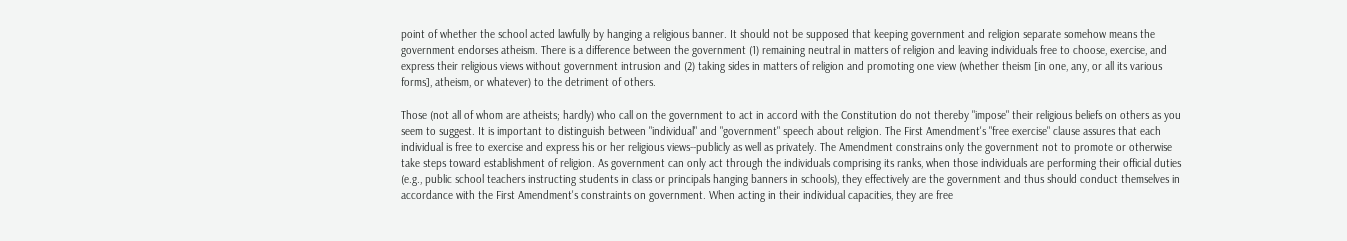point of whether the school acted lawfully by hanging a religious banner. It should not be supposed that keeping government and religion separate somehow means the government endorses atheism. There is a difference between the government (1) remaining neutral in matters of religion and leaving individuals free to choose, exercise, and express their religious views without government intrusion and (2) taking sides in matters of religion and promoting one view (whether theism [in one, any, or all its various forms], atheism, or whatever) to the detriment of others.

Those (not all of whom are atheists; hardly) who call on the government to act in accord with the Constitution do not thereby "impose" their religious beliefs on others as you seem to suggest. It is important to distinguish between "individual" and "government" speech about religion. The First Amendment's "free exercise" clause assures that each individual is free to exercise and express his or her religious views--publicly as well as privately. The Amendment constrains only the government not to promote or otherwise take steps toward establishment of religion. As government can only act through the individuals comprising its ranks, when those individuals are performing their official duties (e.g., public school teachers instructing students in class or principals hanging banners in schools), they effectively are the government and thus should conduct themselves in accordance with the First Amendment's constraints on government. When acting in their individual capacities, they are free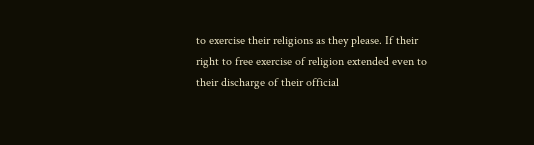to exercise their religions as they please. If their right to free exercise of religion extended even to their discharge of their official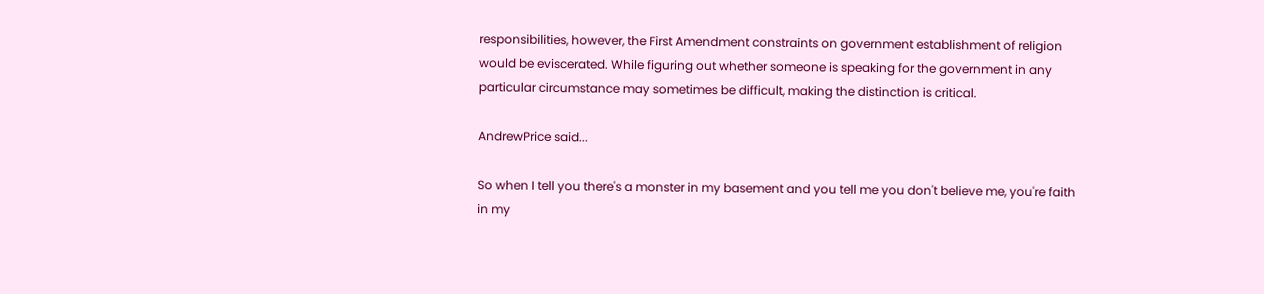responsibilities, however, the First Amendment constraints on government establishment of religion would be eviscerated. While figuring out whether someone is speaking for the government in any particular circumstance may sometimes be difficult, making the distinction is critical.

AndrewPrice said...

So when I tell you there's a monster in my basement and you tell me you don't believe me, you're faith in my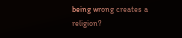being wrong creates a religion?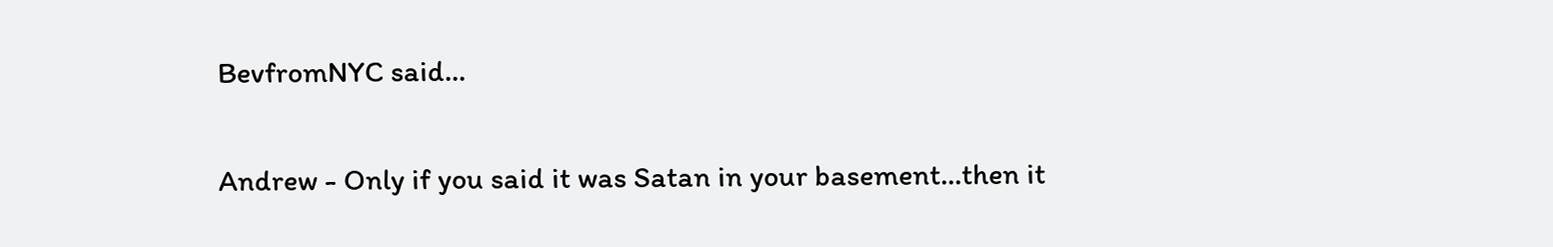BevfromNYC said...

Andrew - Only if you said it was Satan in your basement...then it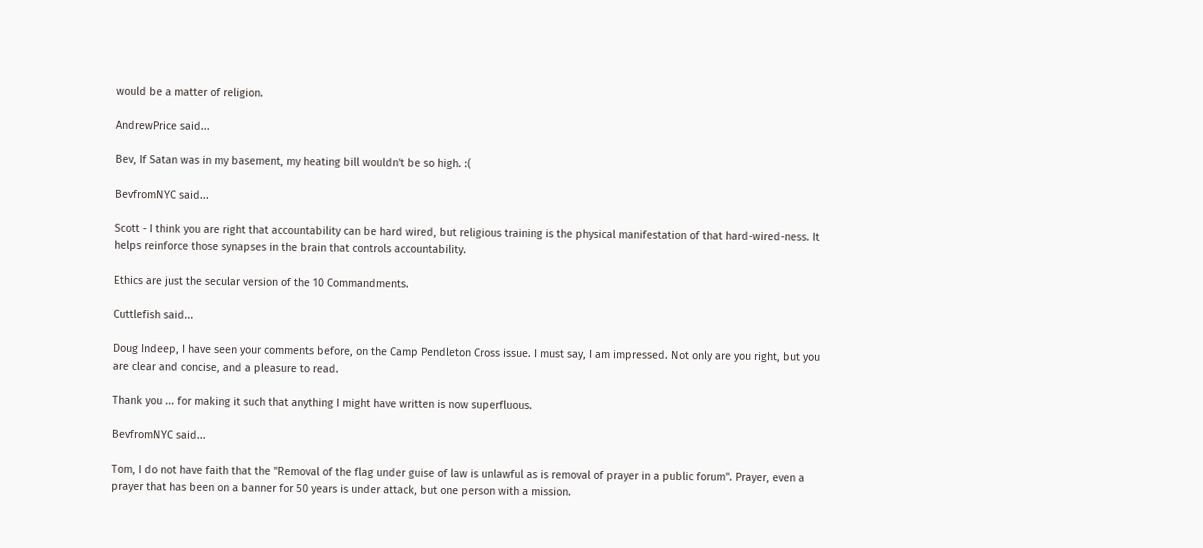would be a matter of religion.

AndrewPrice said...

Bev, If Satan was in my basement, my heating bill wouldn't be so high. :(

BevfromNYC said...

Scott - I think you are right that accountability can be hard wired, but religious training is the physical manifestation of that hard-wired-ness. It helps reinforce those synapses in the brain that controls accountability.

Ethics are just the secular version of the 10 Commandments.

Cuttlefish said...

Doug Indeep, I have seen your comments before, on the Camp Pendleton Cross issue. I must say, I am impressed. Not only are you right, but you are clear and concise, and a pleasure to read.

Thank you ... for making it such that anything I might have written is now superfluous.

BevfromNYC said...

Tom, I do not have faith that the "Removal of the flag under guise of law is unlawful as is removal of prayer in a public forum". Prayer, even a prayer that has been on a banner for 50 years is under attack, but one person with a mission.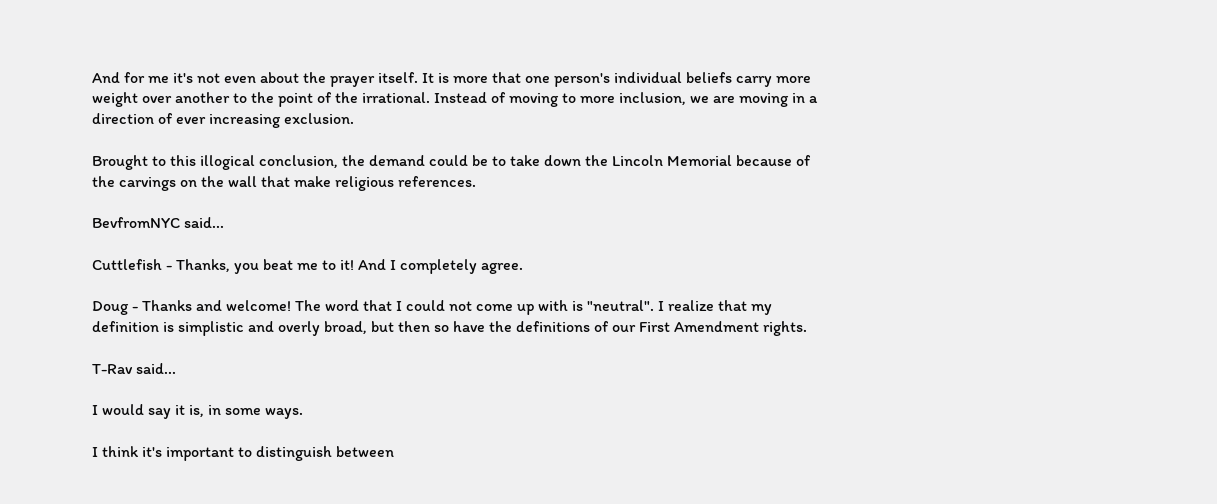And for me it's not even about the prayer itself. It is more that one person's individual beliefs carry more weight over another to the point of the irrational. Instead of moving to more inclusion, we are moving in a direction of ever increasing exclusion.

Brought to this illogical conclusion, the demand could be to take down the Lincoln Memorial because of the carvings on the wall that make religious references.

BevfromNYC said...

Cuttlefish - Thanks, you beat me to it! And I completely agree.

Doug - Thanks and welcome! The word that I could not come up with is "neutral". I realize that my definition is simplistic and overly broad, but then so have the definitions of our First Amendment rights.

T-Rav said...

I would say it is, in some ways.

I think it's important to distinguish between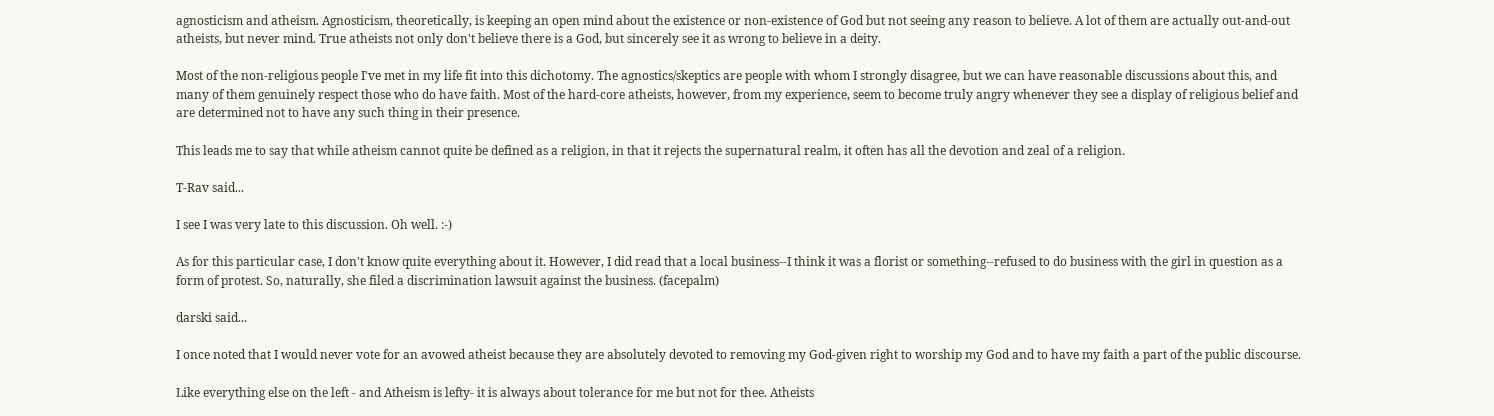agnosticism and atheism. Agnosticism, theoretically, is keeping an open mind about the existence or non-existence of God but not seeing any reason to believe. A lot of them are actually out-and-out atheists, but never mind. True atheists not only don't believe there is a God, but sincerely see it as wrong to believe in a deity.

Most of the non-religious people I've met in my life fit into this dichotomy. The agnostics/skeptics are people with whom I strongly disagree, but we can have reasonable discussions about this, and many of them genuinely respect those who do have faith. Most of the hard-core atheists, however, from my experience, seem to become truly angry whenever they see a display of religious belief and are determined not to have any such thing in their presence.

This leads me to say that while atheism cannot quite be defined as a religion, in that it rejects the supernatural realm, it often has all the devotion and zeal of a religion.

T-Rav said...

I see I was very late to this discussion. Oh well. :-)

As for this particular case, I don't know quite everything about it. However, I did read that a local business--I think it was a florist or something--refused to do business with the girl in question as a form of protest. So, naturally, she filed a discrimination lawsuit against the business. (facepalm)

darski said...

I once noted that I would never vote for an avowed atheist because they are absolutely devoted to removing my God-given right to worship my God and to have my faith a part of the public discourse.

Like everything else on the left - and Atheism is lefty- it is always about tolerance for me but not for thee. Atheists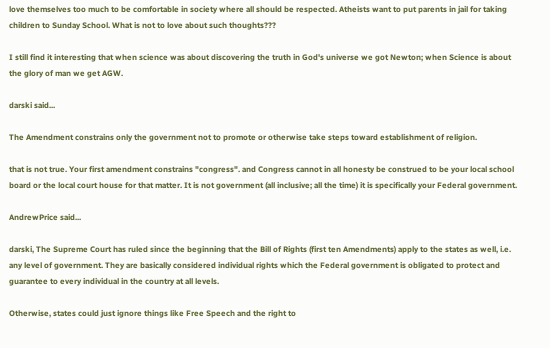love themselves too much to be comfortable in society where all should be respected. Atheists want to put parents in jail for taking children to Sunday School. What is not to love about such thoughts???

I still find it interesting that when science was about discovering the truth in God's universe we got Newton; when Science is about the glory of man we get AGW.

darski said...

The Amendment constrains only the government not to promote or otherwise take steps toward establishment of religion.

that is not true. Your first amendment constrains "congress". and Congress cannot in all honesty be construed to be your local school board or the local court house for that matter. It is not government (all inclusive; all the time) it is specifically your Federal government.

AndrewPrice said...

darski, The Supreme Court has ruled since the beginning that the Bill of Rights (first ten Amendments) apply to the states as well, i.e. any level of government. They are basically considered individual rights which the Federal government is obligated to protect and guarantee to every individual in the country at all levels.

Otherwise, states could just ignore things like Free Speech and the right to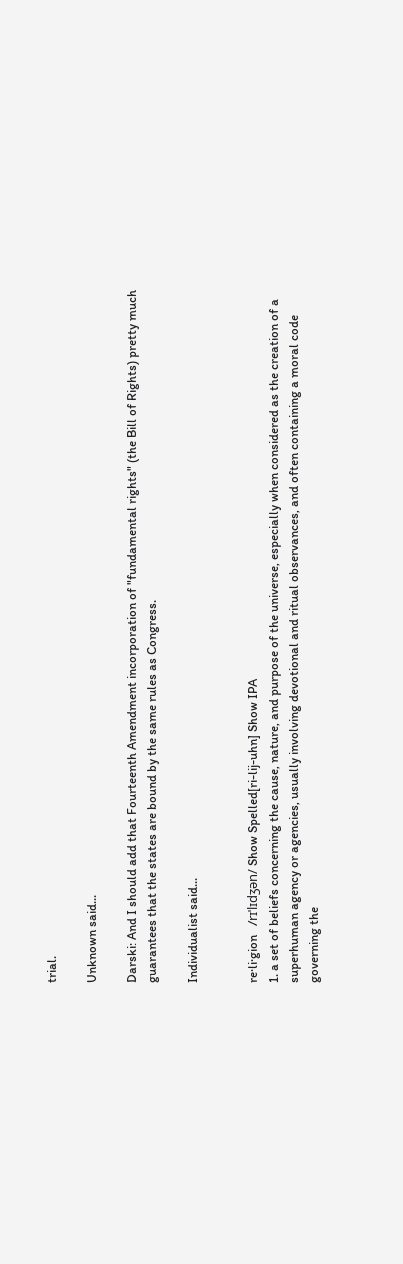trial.

Unknown said...

Darski: And I should add that Fourteenth Amendment incorporation of "fundamental rights" (the Bill of Rights) pretty much guarantees that the states are bound by the same rules as Congress.

Individualist said...


re·li·gion   /rɪˈlɪdʒən/ Show Spelled[ri-lij-uhn] Show IPA
1. a set of beliefs concerning the cause, nature, and purpose of the universe, especially when considered as the creation of a superhuman agency or agencies, usually involving devotional and ritual observances, and often containing a moral code governing the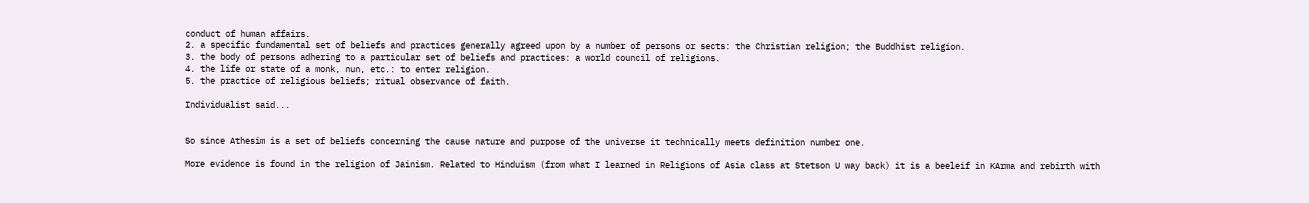conduct of human affairs.
2. a specific fundamental set of beliefs and practices generally agreed upon by a number of persons or sects: the Christian religion; the Buddhist religion.
3. the body of persons adhering to a particular set of beliefs and practices: a world council of religions.
4. the life or state of a monk, nun, etc.: to enter religion.
5. the practice of religious beliefs; ritual observance of faith.

Individualist said...


So since Athesim is a set of beliefs concerning the cause nature and purpose of the universe it technically meets definition number one.

More evidence is found in the religion of Jainism. Related to Hinduism (from what I learned in Religions of Asia class at Stetson U way back) it is a beeleif in KArma and rebirth with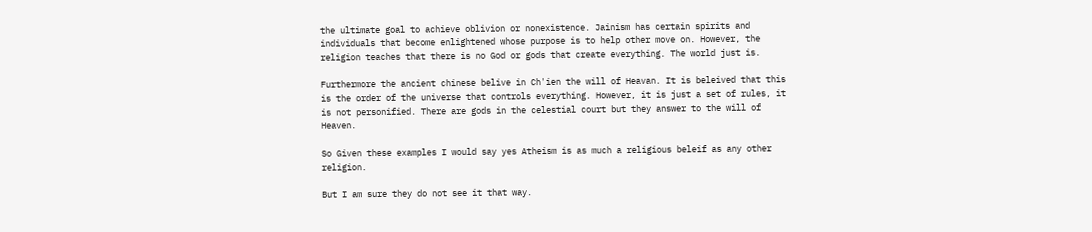the ultimate goal to achieve oblivion or nonexistence. Jainism has certain spirits and individuals that become enlightened whose purpose is to help other move on. However, the religion teaches that there is no God or gods that create everything. The world just is.

Furthermore the ancient chinese belive in Ch'ien the will of Heavan. It is beleived that this is the order of the universe that controls everything. However, it is just a set of rules, it is not personified. There are gods in the celestial court but they answer to the will of Heaven.

So Given these examples I would say yes Atheism is as much a religious beleif as any other religion.

But I am sure they do not see it that way.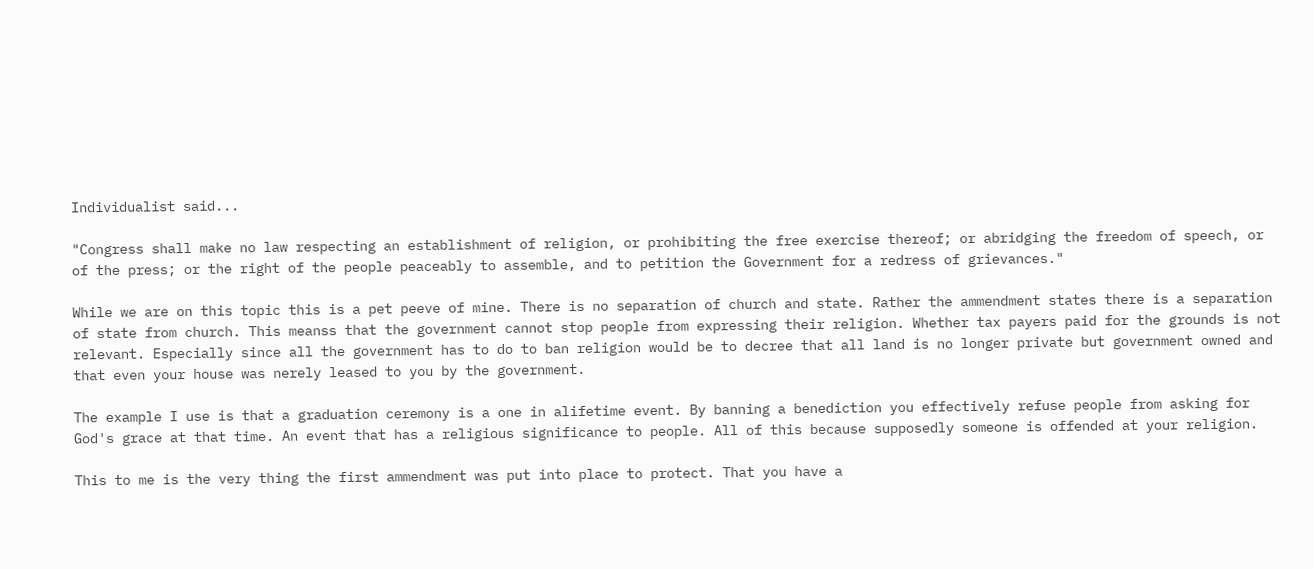Individualist said...

"Congress shall make no law respecting an establishment of religion, or prohibiting the free exercise thereof; or abridging the freedom of speech, or of the press; or the right of the people peaceably to assemble, and to petition the Government for a redress of grievances."

While we are on this topic this is a pet peeve of mine. There is no separation of church and state. Rather the ammendment states there is a separation of state from church. This meanss that the government cannot stop people from expressing their religion. Whether tax payers paid for the grounds is not relevant. Especially since all the government has to do to ban religion would be to decree that all land is no longer private but government owned and that even your house was nerely leased to you by the government.

The example I use is that a graduation ceremony is a one in alifetime event. By banning a benediction you effectively refuse people from asking for God's grace at that time. An event that has a religious significance to people. All of this because supposedly someone is offended at your religion.

This to me is the very thing the first ammendment was put into place to protect. That you have a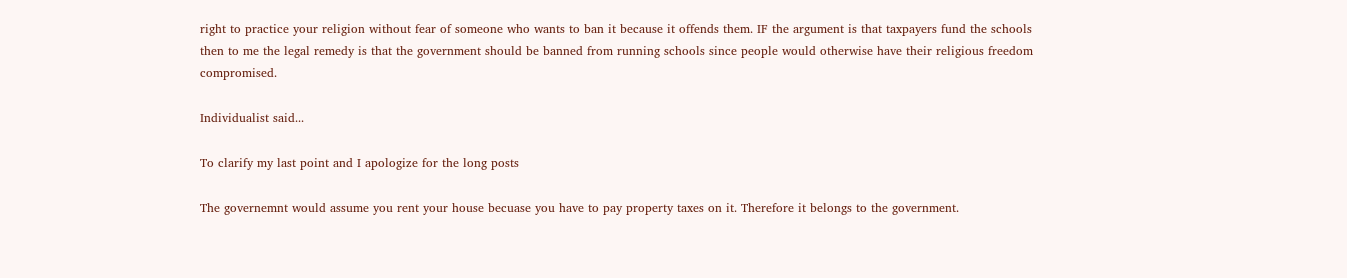right to practice your religion without fear of someone who wants to ban it because it offends them. IF the argument is that taxpayers fund the schools then to me the legal remedy is that the government should be banned from running schools since people would otherwise have their religious freedom compromised.

Individualist said...

To clarify my last point and I apologize for the long posts

The governemnt would assume you rent your house becuase you have to pay property taxes on it. Therefore it belongs to the government.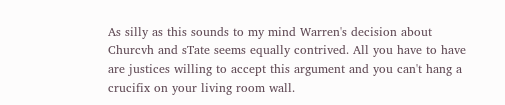As silly as this sounds to my mind Warren's decision about Churcvh and sTate seems equally contrived. All you have to have are justices willing to accept this argument and you can't hang a crucifix on your living room wall.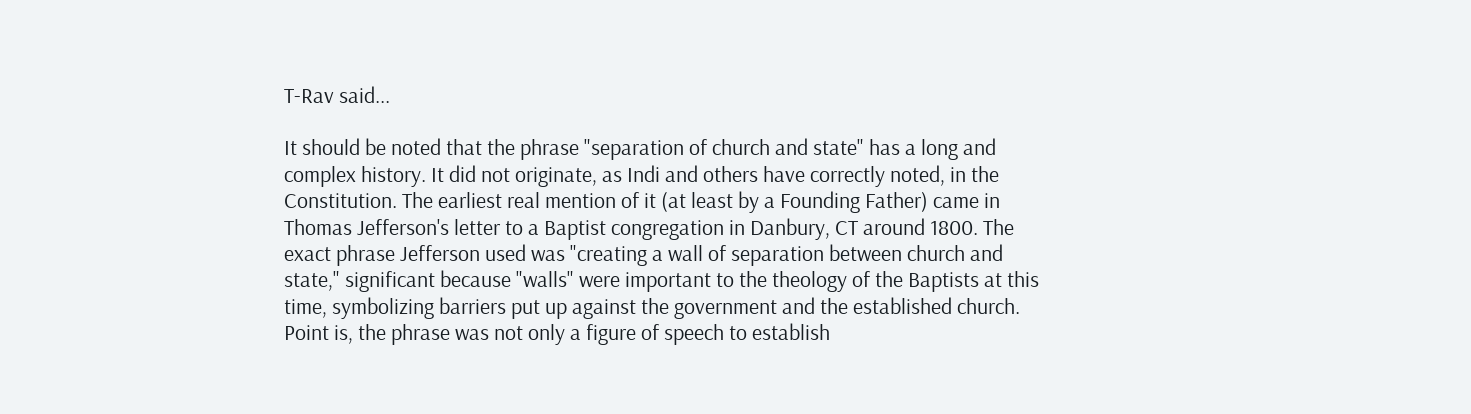T-Rav said...

It should be noted that the phrase "separation of church and state" has a long and complex history. It did not originate, as Indi and others have correctly noted, in the Constitution. The earliest real mention of it (at least by a Founding Father) came in Thomas Jefferson's letter to a Baptist congregation in Danbury, CT around 1800. The exact phrase Jefferson used was "creating a wall of separation between church and state," significant because "walls" were important to the theology of the Baptists at this time, symbolizing barriers put up against the government and the established church. Point is, the phrase was not only a figure of speech to establish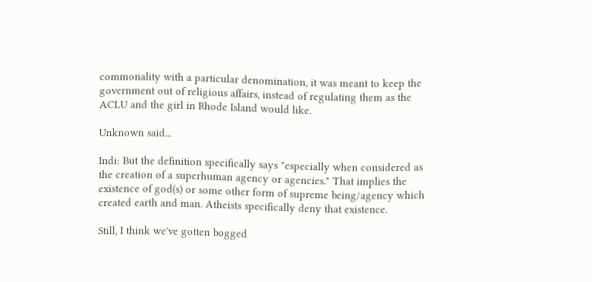commonality with a particular denomination, it was meant to keep the government out of religious affairs, instead of regulating them as the ACLU and the girl in Rhode Island would like.

Unknown said...

Indi: But the definition specifically says "especially when considered as the creation of a superhuman agency or agencies." That implies the existence of god(s) or some other form of supreme being/agency which created earth and man. Atheists specifically deny that existence.

Still, I think we've gotten bogged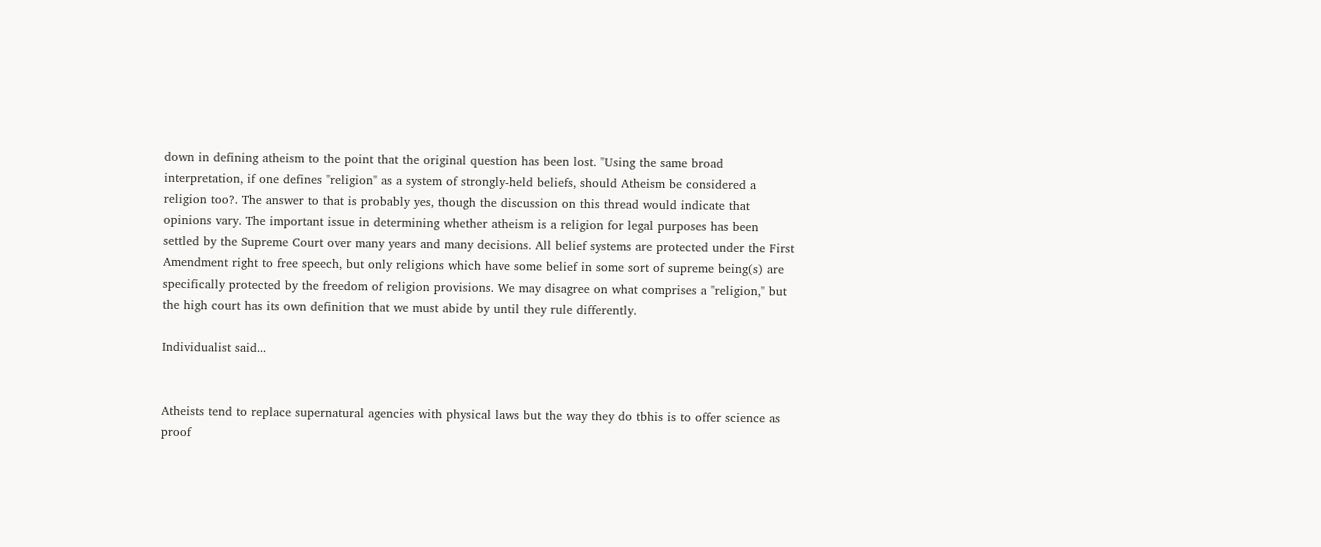down in defining atheism to the point that the original question has been lost. "Using the same broad interpretation, if one defines "religion" as a system of strongly-held beliefs, should Atheism be considered a religion too?. The answer to that is probably yes, though the discussion on this thread would indicate that opinions vary. The important issue in determining whether atheism is a religion for legal purposes has been settled by the Supreme Court over many years and many decisions. All belief systems are protected under the First Amendment right to free speech, but only religions which have some belief in some sort of supreme being(s) are specifically protected by the freedom of religion provisions. We may disagree on what comprises a "religion," but the high court has its own definition that we must abide by until they rule differently.

Individualist said...


Atheists tend to replace supernatural agencies with physical laws but the way they do tbhis is to offer science as proof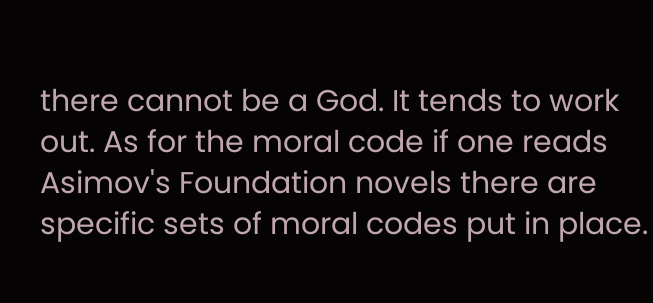there cannot be a God. It tends to work out. As for the moral code if one reads Asimov's Foundation novels there are specific sets of moral codes put in place.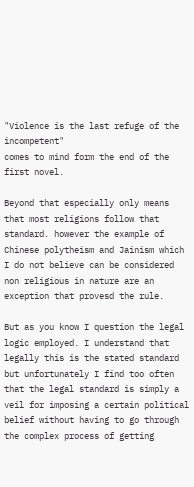"Violence is the last refuge of the incompetent"
comes to mind form the end of the first novel.

Beyond that especially only means that most religions follow that standard. however the example of Chinese polytheism and Jainism which I do not believe can be considered non religious in nature are an exception that provesd the rule.

But as you know I question the legal logic employed. I understand that legally this is the stated standard but unfortunately I find too often that the legal standard is simply a veil for imposing a certain political belief without having to go through the complex process of getting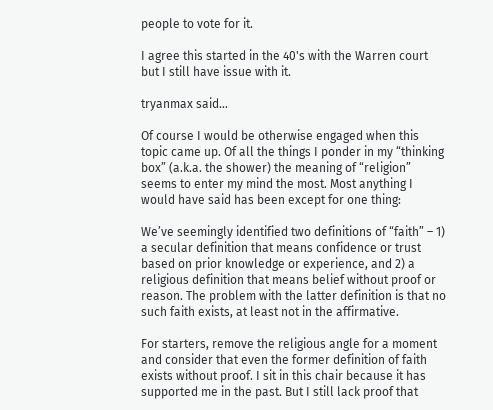people to vote for it.

I agree this started in the 40's with the Warren court but I still have issue with it.

tryanmax said...

Of course I would be otherwise engaged when this topic came up. Of all the things I ponder in my “thinking box” (a.k.a. the shower) the meaning of “religion” seems to enter my mind the most. Most anything I would have said has been except for one thing:

We’ve seemingly identified two definitions of “faith” – 1) a secular definition that means confidence or trust based on prior knowledge or experience, and 2) a religious definition that means belief without proof or reason. The problem with the latter definition is that no such faith exists, at least not in the affirmative.

For starters, remove the religious angle for a moment and consider that even the former definition of faith exists without proof. I sit in this chair because it has supported me in the past. But I still lack proof that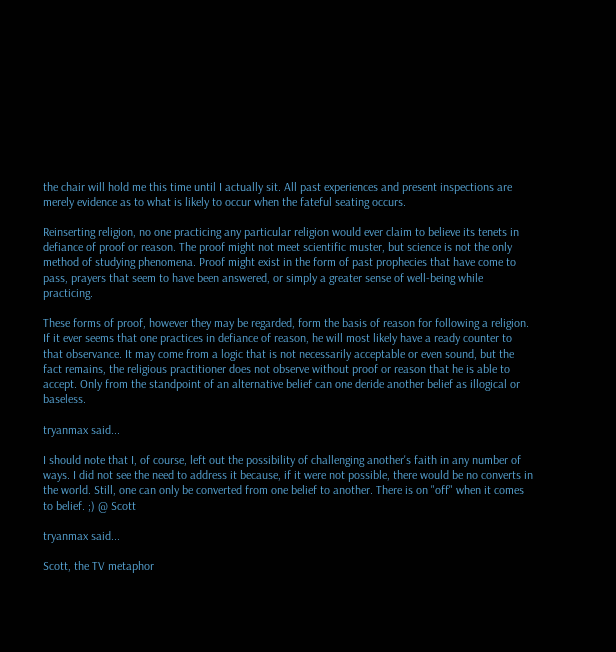the chair will hold me this time until I actually sit. All past experiences and present inspections are merely evidence as to what is likely to occur when the fateful seating occurs.

Reinserting religion, no one practicing any particular religion would ever claim to believe its tenets in defiance of proof or reason. The proof might not meet scientific muster, but science is not the only method of studying phenomena. Proof might exist in the form of past prophecies that have come to pass, prayers that seem to have been answered, or simply a greater sense of well-being while practicing.

These forms of proof, however they may be regarded, form the basis of reason for following a religion. If it ever seems that one practices in defiance of reason, he will most likely have a ready counter to that observance. It may come from a logic that is not necessarily acceptable or even sound, but the fact remains, the religious practitioner does not observe without proof or reason that he is able to accept. Only from the standpoint of an alternative belief can one deride another belief as illogical or baseless.

tryanmax said...

I should note that I, of course, left out the possibility of challenging another's faith in any number of ways. I did not see the need to address it because, if it were not possible, there would be no converts in the world. Still, one can only be converted from one belief to another. There is on "off" when it comes to belief. ;) @ Scott

tryanmax said...

Scott, the TV metaphor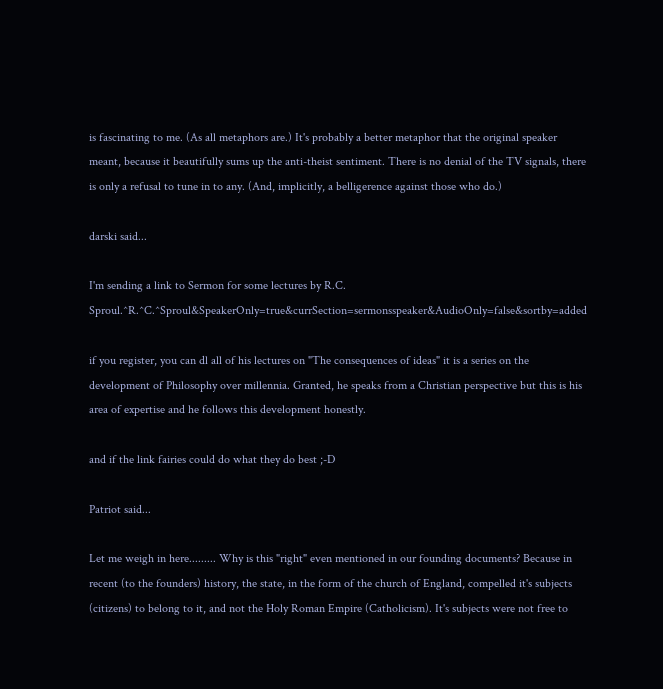is fascinating to me. (As all metaphors are.) It's probably a better metaphor that the original speaker meant, because it beautifully sums up the anti-theist sentiment. There is no denial of the TV signals, there is only a refusal to tune in to any. (And, implicitly, a belligerence against those who do.)

darski said...

I'm sending a link to Sermon for some lectures by R.C. Sproul.^R.^C.^Sproul&SpeakerOnly=true&currSection=sermonsspeaker&AudioOnly=false&sortby=added

if you register, you can dl all of his lectures on "The consequences of ideas" it is a series on the development of Philosophy over millennia. Granted, he speaks from a Christian perspective but this is his area of expertise and he follows this development honestly.

and if the link fairies could do what they do best ;-D

Patriot said...

Let me weigh in here......... Why is this "right" even mentioned in our founding documents? Because in recent (to the founders) history, the state, in the form of the church of England, compelled it's subjects (citizens) to belong to it, and not the Holy Roman Empire (Catholicism). It's subjects were not free to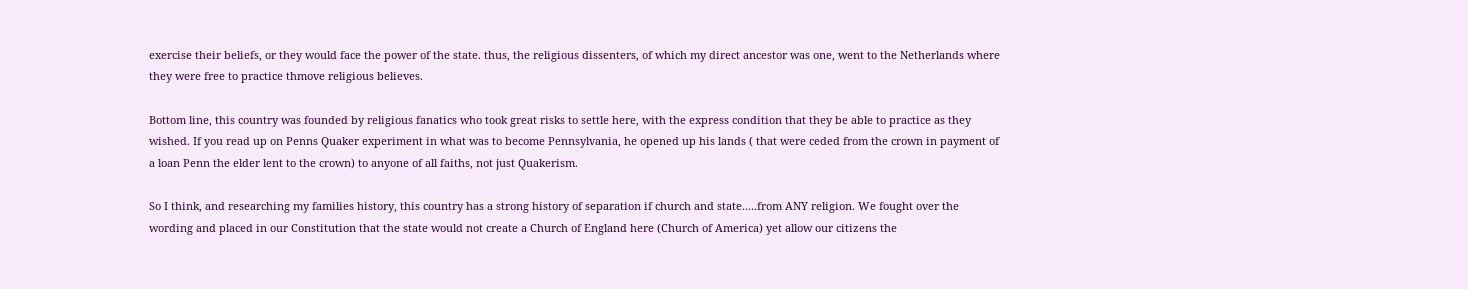exercise their beliefs, or they would face the power of the state. thus, the religious dissenters, of which my direct ancestor was one, went to the Netherlands where they were free to practice thmove religious believes.

Bottom line, this country was founded by religious fanatics who took great risks to settle here, with the express condition that they be able to practice as they wished. If you read up on Penns Quaker experiment in what was to become Pennsylvania, he opened up his lands ( that were ceded from the crown in payment of a loan Penn the elder lent to the crown) to anyone of all faiths, not just Quakerism.

So I think, and researching my families history, this country has a strong history of separation if church and state.....from ANY religion. We fought over the wording and placed in our Constitution that the state would not create a Church of England here (Church of America) yet allow our citizens the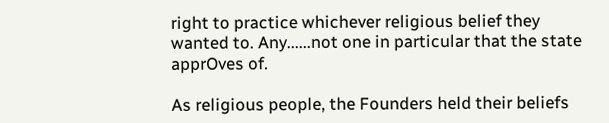right to practice whichever religious belief they wanted to. Any......not one in particular that the state apprOves of.

As religious people, the Founders held their beliefs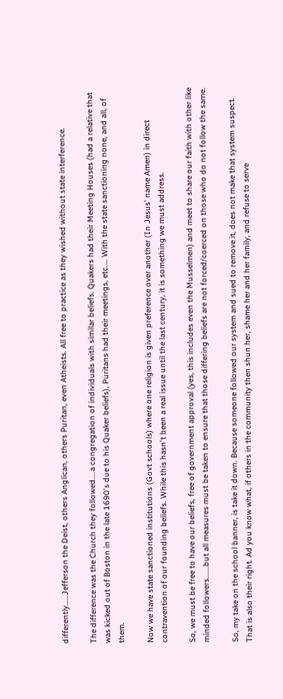differently.....Jefferson the Deist, others Anglican, others Puritan, even Atheists. All free to practice as they wished without state interference.

The difference was the Church they followed....a congregation of individuals with similar beliefs. Quakers had their Meeting Houses (had a relative that was kicked out of Boston in the late 1690's due to his Quaker beliefs), Puritans had their meetings, etc.... With the state sanctioning none, and all, of them.

Now we have state sanctioned institutions (Govt schools) where one religion is given preference over another (In Jesus' name Amen) in direct contravention of our founding beliefs. While this hasn't been a real issue until the last century, it is something we must address.

So, we must be free to have our beliefs, free of government approval (yes, this includes even the Musselmen) and meet to share our faith with other like minded followers......but all measures must be taken to ensure that those differing beliefs are not forced/coerced on those who do not follow the same.

So, my take on the school banner, is take it down. Because someone followed our system and sued to remove it, does not make that system suspect. That is also their right. Ad you know what, if others in the community then shun her, shame her and her family, and refuse to serve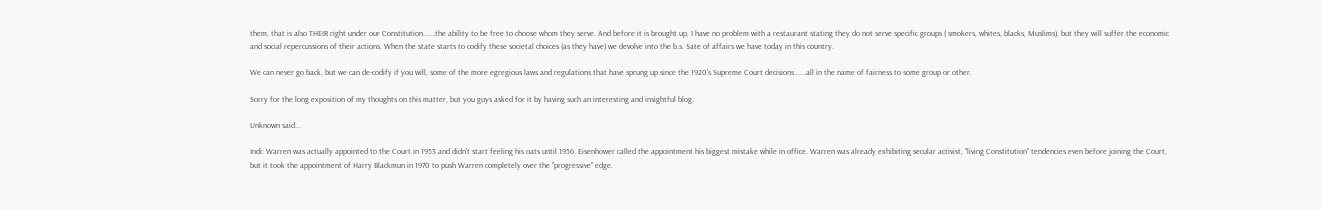them, that is also THEIR right under our Constitution......the ability to be free to choose whom they serve. And before it is brought up, I have no problem with a restaurant stating they do not serve specific groups ( smokers, whites, blacks, Muslims), but they will suffer the economic and social repercussions of their actions. When the state starts to codify these societal choices (as they have) we devolve into the b.s. Sate of affairs we have today in this country.

We can never go back, but we can de-codify if you will, some of the more egregious laws and regulations that have sprung up since the 1920's Supreme Court decisions......all in the name of fairness to some group or other.

Sorry for the long exposition of my thoughts on this matter, but you guys asked for it by having such an interesting and insightful blog.

Unknown said...

Indi: Warren was actually appointed to the Court in 1953 and didn't start feeling his oats until 1956. Eisenhower called the appointment his biggest mistake while in office. Warren was already exhibiting secular activist, "living Constitution" tendencies even before joining the Court, but it took the appointment of Harry Blackmun in 1970 to push Warren completely over the "progressive" edge.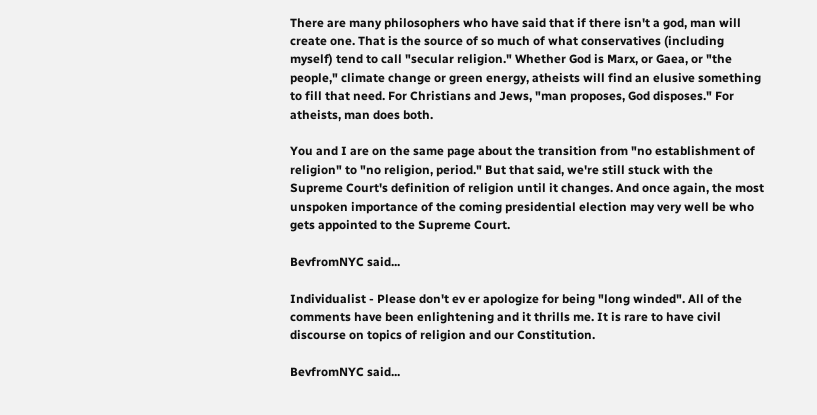There are many philosophers who have said that if there isn't a god, man will create one. That is the source of so much of what conservatives (including myself) tend to call "secular religion." Whether God is Marx, or Gaea, or "the people," climate change or green energy, atheists will find an elusive something to fill that need. For Christians and Jews, "man proposes, God disposes." For atheists, man does both.

You and I are on the same page about the transition from "no establishment of religion" to "no religion, period." But that said, we're still stuck with the Supreme Court's definition of religion until it changes. And once again, the most unspoken importance of the coming presidential election may very well be who gets appointed to the Supreme Court.

BevfromNYC said...

Individualist - Please don't ev er apologize for being "long winded". All of the comments have been enlightening and it thrills me. It is rare to have civil discourse on topics of religion and our Constitution.

BevfromNYC said...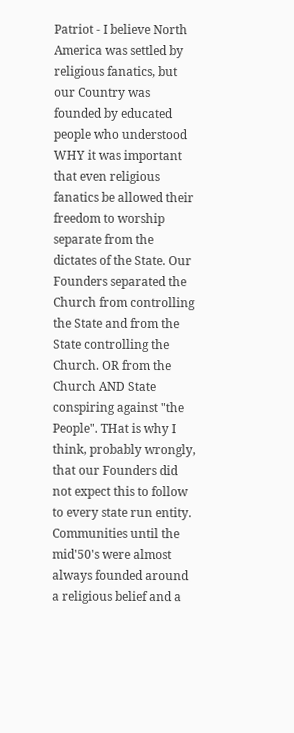Patriot - I believe North America was settled by religious fanatics, but our Country was founded by educated people who understood WHY it was important that even religious fanatics be allowed their freedom to worship separate from the dictates of the State. Our Founders separated the Church from controlling the State and from the State controlling the Church. OR from the Church AND State conspiring against "the People". THat is why I think, probably wrongly, that our Founders did not expect this to follow to every state run entity. Communities until the mid'50's were almost always founded around a religious belief and a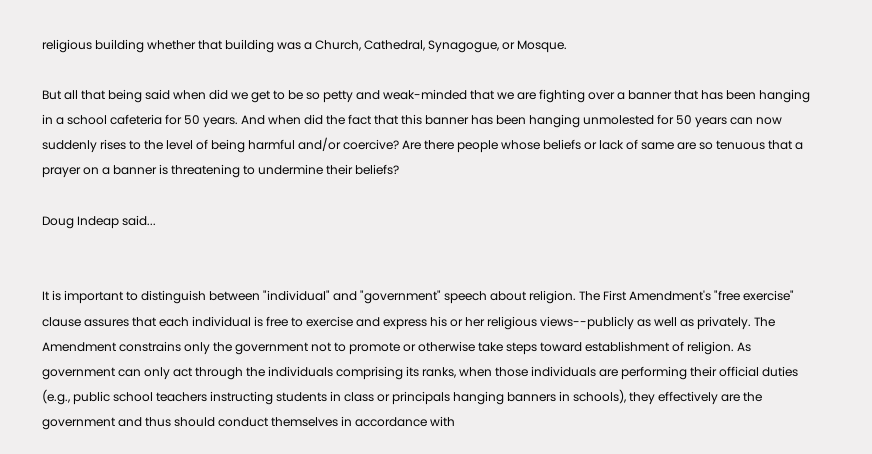religious building whether that building was a Church, Cathedral, Synagogue, or Mosque.

But all that being said when did we get to be so petty and weak-minded that we are fighting over a banner that has been hanging in a school cafeteria for 50 years. And when did the fact that this banner has been hanging unmolested for 50 years can now suddenly rises to the level of being harmful and/or coercive? Are there people whose beliefs or lack of same are so tenuous that a prayer on a banner is threatening to undermine their beliefs?

Doug Indeap said...


It is important to distinguish between "individual" and "government" speech about religion. The First Amendment's "free exercise" clause assures that each individual is free to exercise and express his or her religious views--publicly as well as privately. The Amendment constrains only the government not to promote or otherwise take steps toward establishment of religion. As government can only act through the individuals comprising its ranks, when those individuals are performing their official duties (e.g., public school teachers instructing students in class or principals hanging banners in schools), they effectively are the government and thus should conduct themselves in accordance with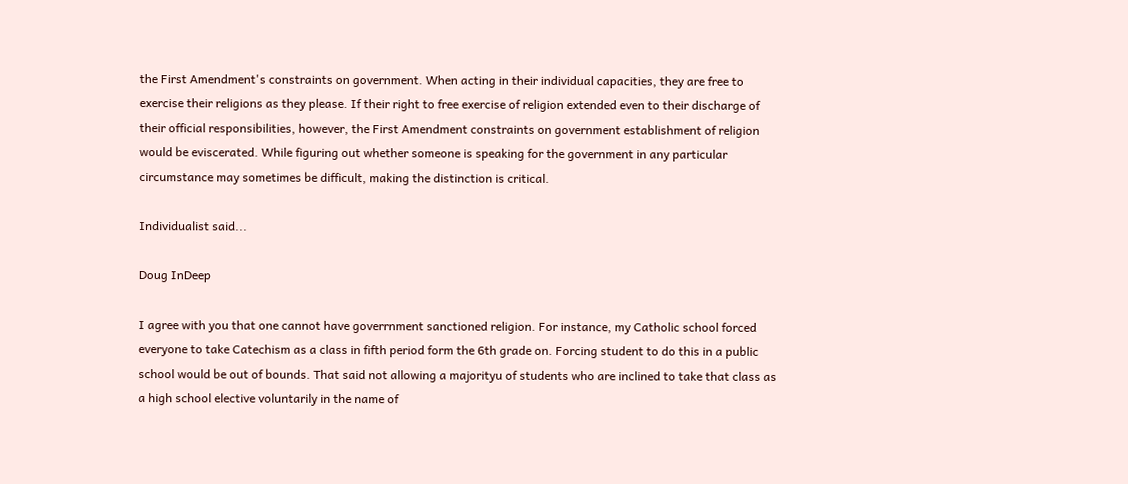the First Amendment's constraints on government. When acting in their individual capacities, they are free to exercise their religions as they please. If their right to free exercise of religion extended even to their discharge of their official responsibilities, however, the First Amendment constraints on government establishment of religion would be eviscerated. While figuring out whether someone is speaking for the government in any particular circumstance may sometimes be difficult, making the distinction is critical.

Individualist said...

Doug InDeep

I agree with you that one cannot have goverrnment sanctioned religion. For instance, my Catholic school forced everyone to take Catechism as a class in fifth period form the 6th grade on. Forcing student to do this in a public school would be out of bounds. That said not allowing a majorityu of students who are inclined to take that class as a high school elective voluntarily in the name of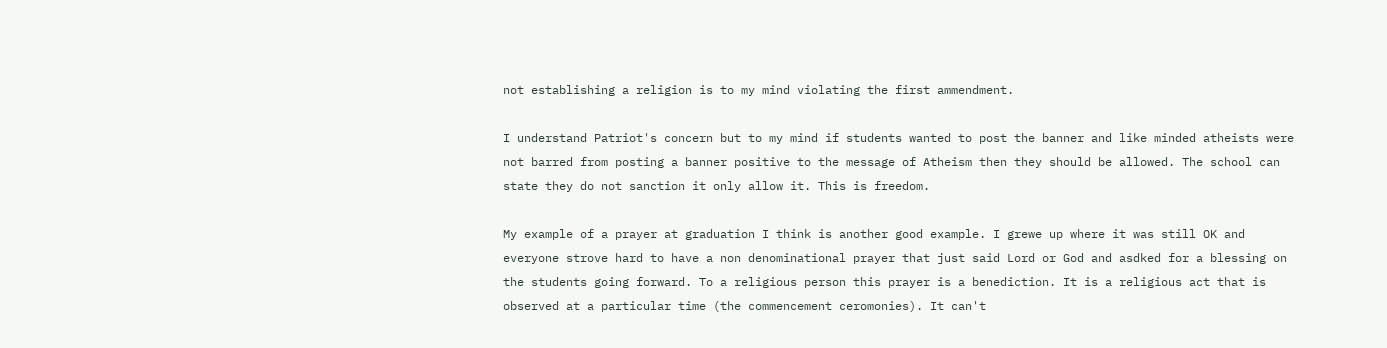not establishing a religion is to my mind violating the first ammendment.

I understand Patriot's concern but to my mind if students wanted to post the banner and like minded atheists were not barred from posting a banner positive to the message of Atheism then they should be allowed. The school can state they do not sanction it only allow it. This is freedom.

My example of a prayer at graduation I think is another good example. I grewe up where it was still OK and everyone strove hard to have a non denominational prayer that just said Lord or God and asdked for a blessing on the students going forward. To a religious person this prayer is a benediction. It is a religious act that is observed at a particular time (the commencement ceromonies). It can't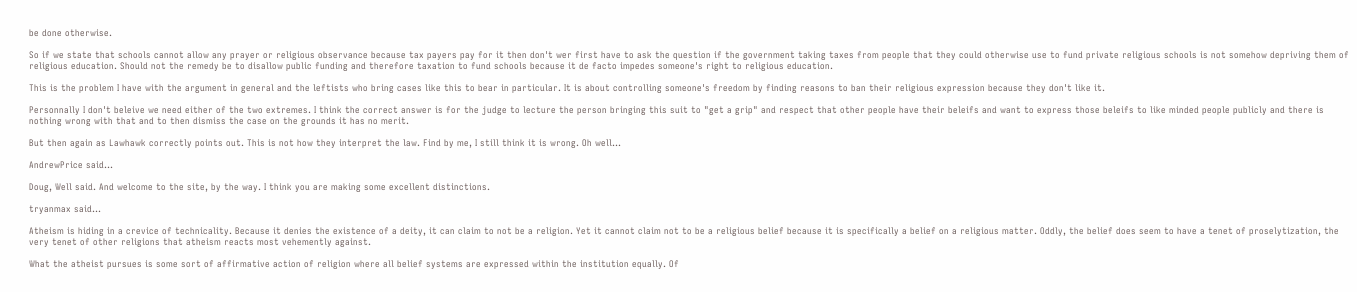be done otherwise.

So if we state that schools cannot allow any prayer or religious observance because tax payers pay for it then don't wer first have to ask the question if the government taking taxes from people that they could otherwise use to fund private religious schools is not somehow depriving them of religious education. Should not the remedy be to disallow public funding and therefore taxation to fund schools because it de facto impedes someone's right to religious education.

This is the problem I have with the argument in general and the leftists who bring cases like this to bear in particular. It is about controlling someone's freedom by finding reasons to ban their religious expression because they don't like it.

Personnally I don't beleive we need either of the two extremes. I think the correct answer is for the judge to lecture the person bringing this suit to "get a grip" and respect that other people have their beleifs and want to express those beleifs to like minded people publicly and there is nothing wrong with that and to then dismiss the case on the grounds it has no merit.

But then again as Lawhawk correctly points out. This is not how they interpret the law. Find by me, I still think it is wrong. Oh well...

AndrewPrice said...

Doug, Well said. And welcome to the site, by the way. I think you are making some excellent distinctions.

tryanmax said...

Atheism is hiding in a crevice of technicality. Because it denies the existence of a deity, it can claim to not be a religion. Yet it cannot claim not to be a religious belief because it is specifically a belief on a religious matter. Oddly, the belief does seem to have a tenet of proselytization, the very tenet of other religions that atheism reacts most vehemently against.

What the atheist pursues is some sort of affirmative action of religion where all belief systems are expressed within the institution equally. Of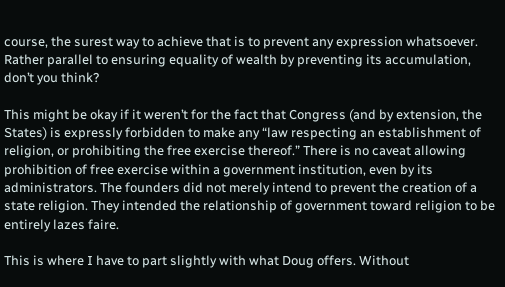course, the surest way to achieve that is to prevent any expression whatsoever. Rather parallel to ensuring equality of wealth by preventing its accumulation, don’t you think?

This might be okay if it weren’t for the fact that Congress (and by extension, the States) is expressly forbidden to make any “law respecting an establishment of religion, or prohibiting the free exercise thereof.” There is no caveat allowing prohibition of free exercise within a government institution, even by its administrators. The founders did not merely intend to prevent the creation of a state religion. They intended the relationship of government toward religion to be entirely lazes faire.

This is where I have to part slightly with what Doug offers. Without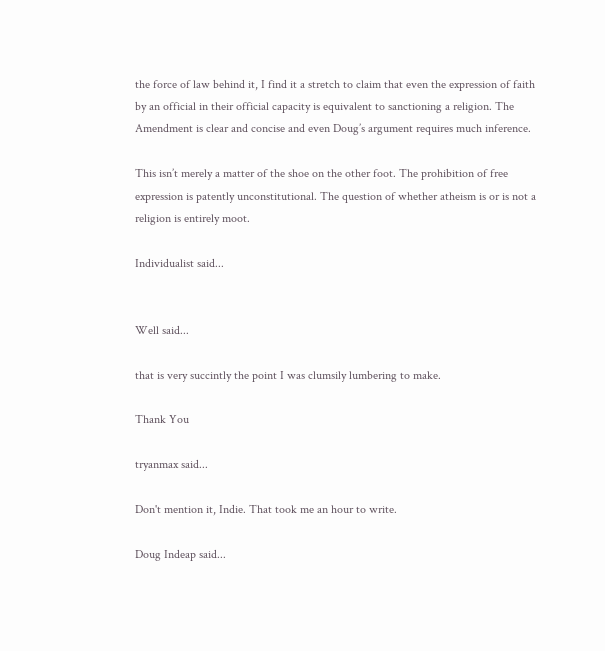the force of law behind it, I find it a stretch to claim that even the expression of faith by an official in their official capacity is equivalent to sanctioning a religion. The Amendment is clear and concise and even Doug’s argument requires much inference.

This isn’t merely a matter of the shoe on the other foot. The prohibition of free expression is patently unconstitutional. The question of whether atheism is or is not a religion is entirely moot.

Individualist said...


Well said...

that is very succintly the point I was clumsily lumbering to make.

Thank You

tryanmax said...

Don't mention it, Indie. That took me an hour to write.

Doug Indeap said...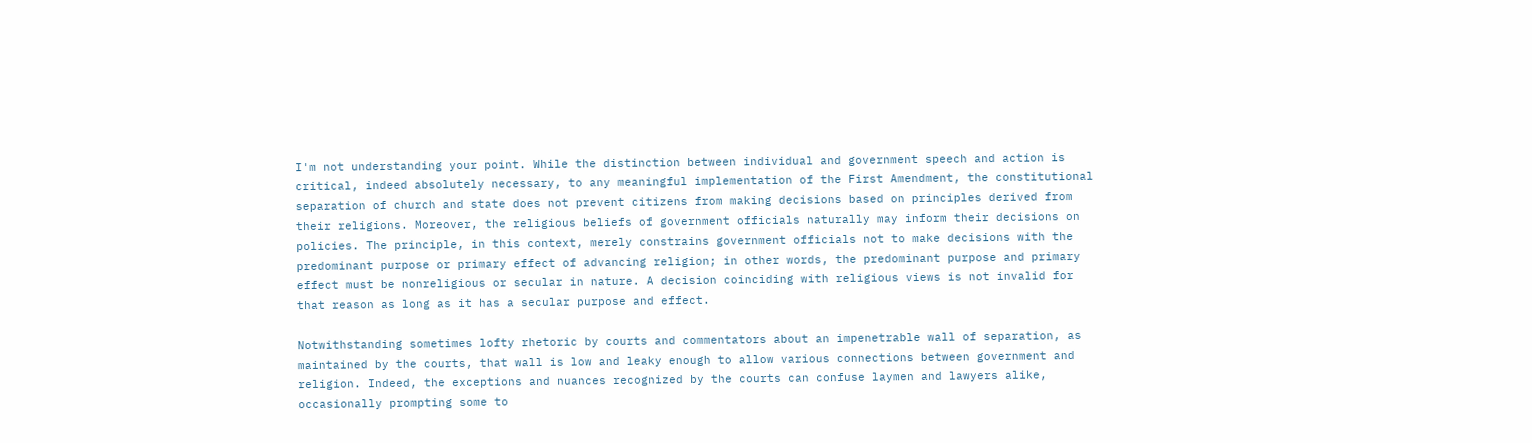I'm not understanding your point. While the distinction between individual and government speech and action is critical, indeed absolutely necessary, to any meaningful implementation of the First Amendment, the constitutional separation of church and state does not prevent citizens from making decisions based on principles derived from their religions. Moreover, the religious beliefs of government officials naturally may inform their decisions on policies. The principle, in this context, merely constrains government officials not to make decisions with the predominant purpose or primary effect of advancing religion; in other words, the predominant purpose and primary effect must be nonreligious or secular in nature. A decision coinciding with religious views is not invalid for that reason as long as it has a secular purpose and effect.

Notwithstanding sometimes lofty rhetoric by courts and commentators about an impenetrable wall of separation, as maintained by the courts, that wall is low and leaky enough to allow various connections between government and religion. Indeed, the exceptions and nuances recognized by the courts can confuse laymen and lawyers alike, occasionally prompting some to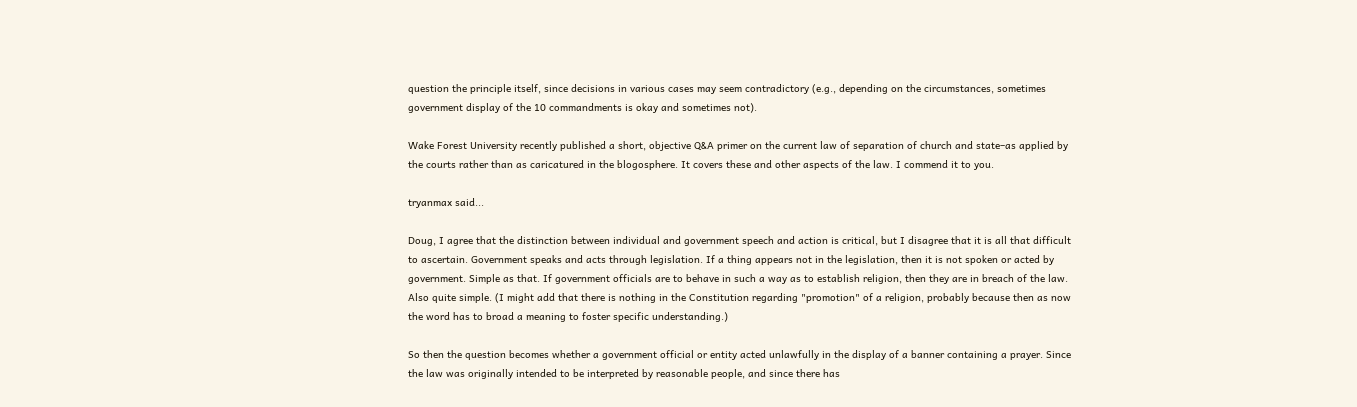question the principle itself, since decisions in various cases may seem contradictory (e.g., depending on the circumstances, sometimes government display of the 10 commandments is okay and sometimes not).

Wake Forest University recently published a short, objective Q&A primer on the current law of separation of church and state–as applied by the courts rather than as caricatured in the blogosphere. It covers these and other aspects of the law. I commend it to you.

tryanmax said...

Doug, I agree that the distinction between individual and government speech and action is critical, but I disagree that it is all that difficult to ascertain. Government speaks and acts through legislation. If a thing appears not in the legislation, then it is not spoken or acted by government. Simple as that. If government officials are to behave in such a way as to establish religion, then they are in breach of the law. Also quite simple. (I might add that there is nothing in the Constitution regarding "promotion" of a religion, probably because then as now the word has to broad a meaning to foster specific understanding.)

So then the question becomes whether a government official or entity acted unlawfully in the display of a banner containing a prayer. Since the law was originally intended to be interpreted by reasonable people, and since there has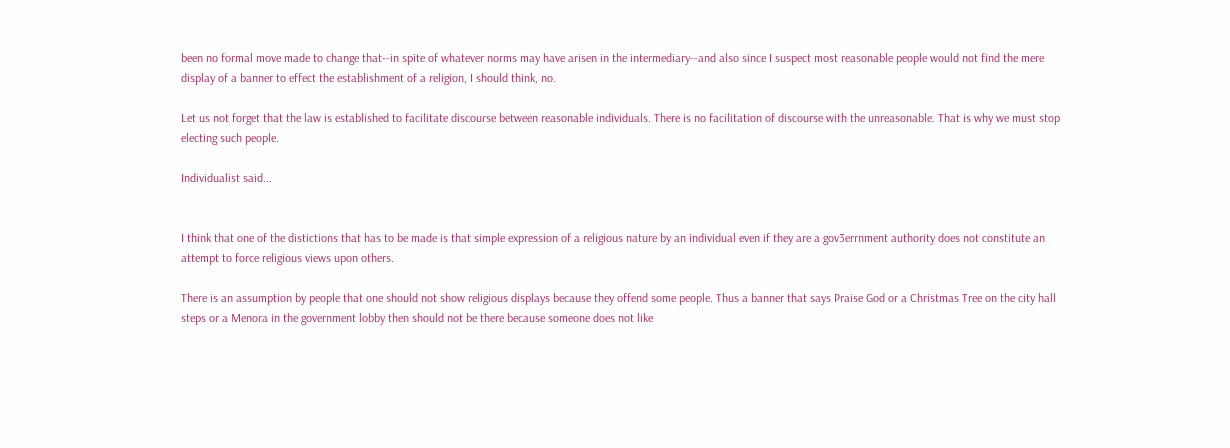been no formal move made to change that--in spite of whatever norms may have arisen in the intermediary--and also since I suspect most reasonable people would not find the mere display of a banner to effect the establishment of a religion, I should think, no.

Let us not forget that the law is established to facilitate discourse between reasonable individuals. There is no facilitation of discourse with the unreasonable. That is why we must stop electing such people.

Individualist said...


I think that one of the distictions that has to be made is that simple expression of a religious nature by an individual even if they are a gov3errnment authority does not constitute an attempt to force religious views upon others.

There is an assumption by people that one should not show religious displays because they offend some people. Thus a banner that says Praise God or a Christmas Tree on the city hall steps or a Menora in the government lobby then should not be there because someone does not like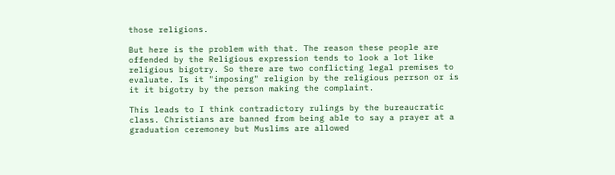those religions.

But here is the problem with that. The reason these people are offended by the Religious expression tends to look a lot like religious bigotry. So there are two conflicting legal premises to evaluate. Is it "imposing" religion by the religious perrson or is it it bigotry by the person making the complaint.

This leads to I think contradictory rulings by the bureaucratic class. Christians are banned from being able to say a prayer at a graduation ceremoney but Muslims are allowed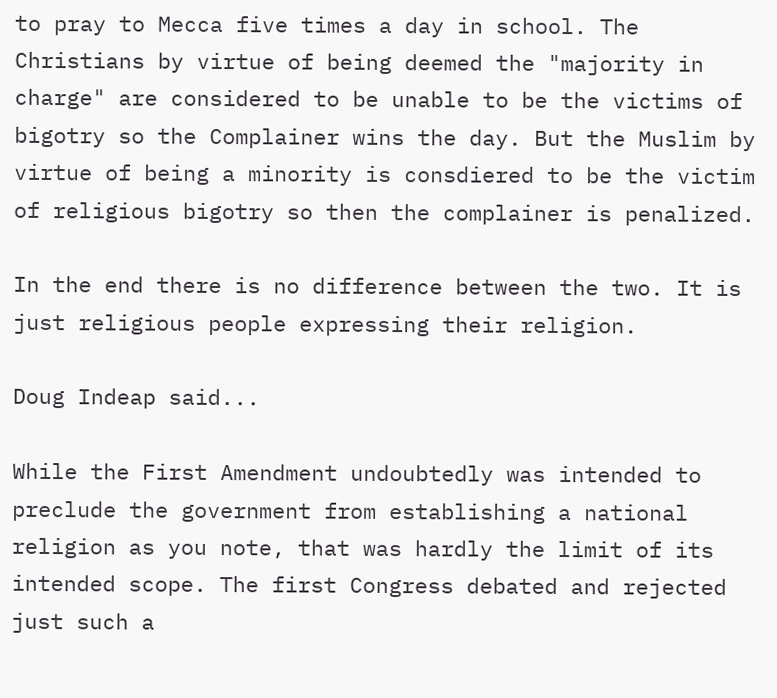to pray to Mecca five times a day in school. The Christians by virtue of being deemed the "majority in charge" are considered to be unable to be the victims of bigotry so the Complainer wins the day. But the Muslim by virtue of being a minority is consdiered to be the victim of religious bigotry so then the complainer is penalized.

In the end there is no difference between the two. It is just religious people expressing their religion.

Doug Indeap said...

While the First Amendment undoubtedly was intended to preclude the government from establishing a national religion as you note, that was hardly the limit of its intended scope. The first Congress debated and rejected just such a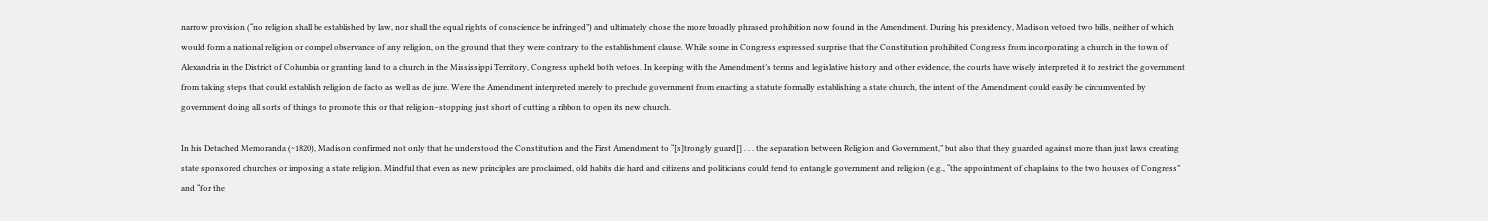narrow provision (“no religion shall be established by law, nor shall the equal rights of conscience be infringed”) and ultimately chose the more broadly phrased prohibition now found in the Amendment. During his presidency, Madison vetoed two bills, neither of which would form a national religion or compel observance of any religion, on the ground that they were contrary to the establishment clause. While some in Congress expressed surprise that the Constitution prohibited Congress from incorporating a church in the town of Alexandria in the District of Columbia or granting land to a church in the Mississippi Territory, Congress upheld both vetoes. In keeping with the Amendment’s terms and legislative history and other evidence, the courts have wisely interpreted it to restrict the government from taking steps that could establish religion de facto as well as de jure. Were the Amendment interpreted merely to preclude government from enacting a statute formally establishing a state church, the intent of the Amendment could easily be circumvented by government doing all sorts of things to promote this or that religion–stopping just short of cutting a ribbon to open its new church.

In his Detached Memoranda (~1820), Madison confirmed not only that he understood the Constitution and the First Amendment to “[s]trongly guard[] . . . the separation between Religion and Government,” but also that they guarded against more than just laws creating state sponsored churches or imposing a state religion. Mindful that even as new principles are proclaimed, old habits die hard and citizens and politicians could tend to entangle government and religion (e.g., “the appointment of chaplains to the two houses of Congress” and “for the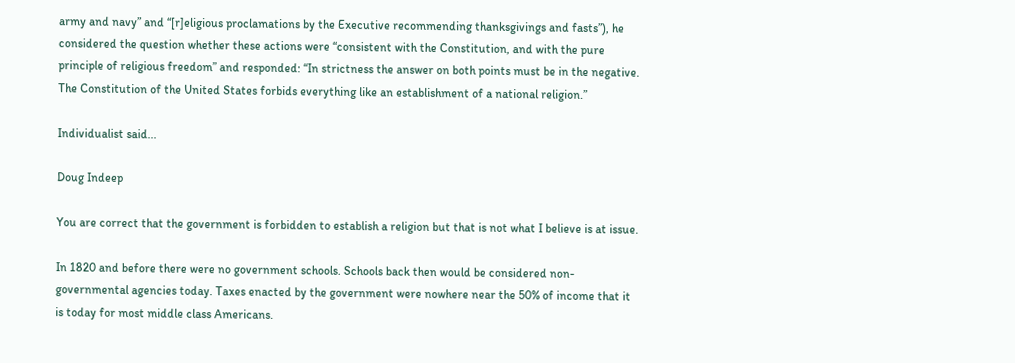army and navy” and “[r]eligious proclamations by the Executive recommending thanksgivings and fasts”), he considered the question whether these actions were “consistent with the Constitution, and with the pure principle of religious freedom” and responded: “In strictness the answer on both points must be in the negative. The Constitution of the United States forbids everything like an establishment of a national religion.”

Individualist said...

Doug Indeep

You are correct that the government is forbidden to establish a religion but that is not what I believe is at issue.

In 1820 and before there were no government schools. Schools back then would be considered non-governmental agencies today. Taxes enacted by the government were nowhere near the 50% of income that it is today for most middle class Americans.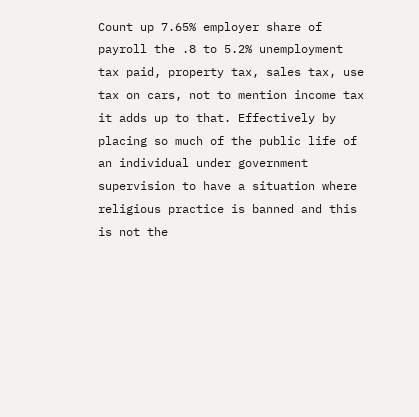Count up 7.65% employer share of payroll the .8 to 5.2% unemployment tax paid, property tax, sales tax, use tax on cars, not to mention income tax it adds up to that. Effectively by placing so much of the public life of an individual under government supervision to have a situation where religious practice is banned and this is not the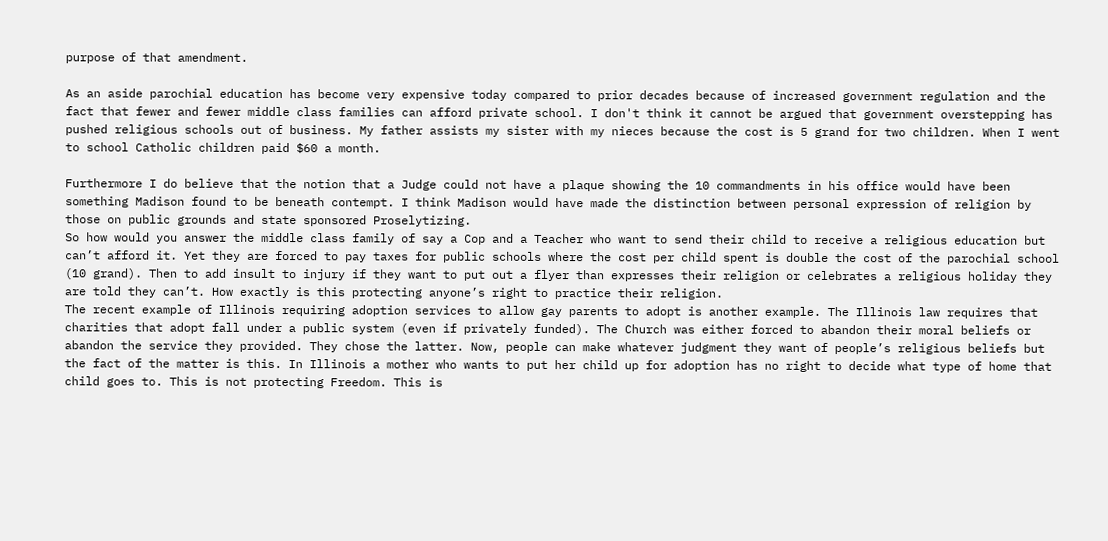purpose of that amendment.

As an aside parochial education has become very expensive today compared to prior decades because of increased government regulation and the fact that fewer and fewer middle class families can afford private school. I don't think it cannot be argued that government overstepping has pushed religious schools out of business. My father assists my sister with my nieces because the cost is 5 grand for two children. When I went to school Catholic children paid $60 a month.

Furthermore I do believe that the notion that a Judge could not have a plaque showing the 10 commandments in his office would have been something Madison found to be beneath contempt. I think Madison would have made the distinction between personal expression of religion by those on public grounds and state sponsored Proselytizing.
So how would you answer the middle class family of say a Cop and a Teacher who want to send their child to receive a religious education but can’t afford it. Yet they are forced to pay taxes for public schools where the cost per child spent is double the cost of the parochial school (10 grand). Then to add insult to injury if they want to put out a flyer than expresses their religion or celebrates a religious holiday they are told they can’t. How exactly is this protecting anyone’s right to practice their religion.
The recent example of Illinois requiring adoption services to allow gay parents to adopt is another example. The Illinois law requires that charities that adopt fall under a public system (even if privately funded). The Church was either forced to abandon their moral beliefs or abandon the service they provided. They chose the latter. Now, people can make whatever judgment they want of people’s religious beliefs but the fact of the matter is this. In Illinois a mother who wants to put her child up for adoption has no right to decide what type of home that child goes to. This is not protecting Freedom. This is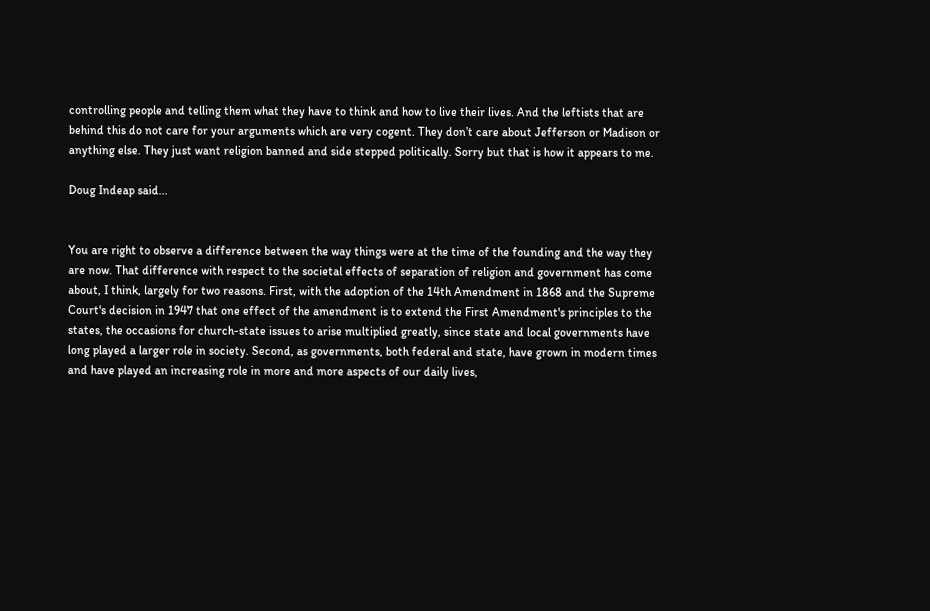controlling people and telling them what they have to think and how to live their lives. And the leftists that are behind this do not care for your arguments which are very cogent. They don’t care about Jefferson or Madison or anything else. They just want religion banned and side stepped politically. Sorry but that is how it appears to me.

Doug Indeap said...


You are right to observe a difference between the way things were at the time of the founding and the way they are now. That difference with respect to the societal effects of separation of religion and government has come about, I think, largely for two reasons. First, with the adoption of the 14th Amendment in 1868 and the Supreme Court's decision in 1947 that one effect of the amendment is to extend the First Amendment's principles to the states, the occasions for church-state issues to arise multiplied greatly, since state and local governments have long played a larger role in society. Second, as governments, both federal and state, have grown in modern times and have played an increasing role in more and more aspects of our daily lives,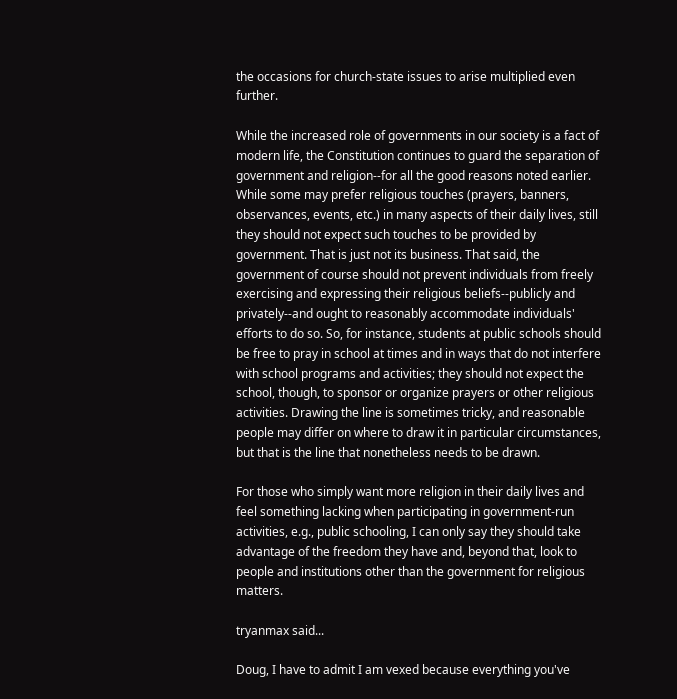the occasions for church-state issues to arise multiplied even further.

While the increased role of governments in our society is a fact of modern life, the Constitution continues to guard the separation of government and religion--for all the good reasons noted earlier. While some may prefer religious touches (prayers, banners, observances, events, etc.) in many aspects of their daily lives, still they should not expect such touches to be provided by government. That is just not its business. That said, the government of course should not prevent individuals from freely exercising and expressing their religious beliefs--publicly and privately--and ought to reasonably accommodate individuals' efforts to do so. So, for instance, students at public schools should be free to pray in school at times and in ways that do not interfere with school programs and activities; they should not expect the school, though, to sponsor or organize prayers or other religious activities. Drawing the line is sometimes tricky, and reasonable people may differ on where to draw it in particular circumstances, but that is the line that nonetheless needs to be drawn.

For those who simply want more religion in their daily lives and feel something lacking when participating in government-run activities, e.g., public schooling, I can only say they should take advantage of the freedom they have and, beyond that, look to people and institutions other than the government for religious matters.

tryanmax said...

Doug, I have to admit I am vexed because everything you've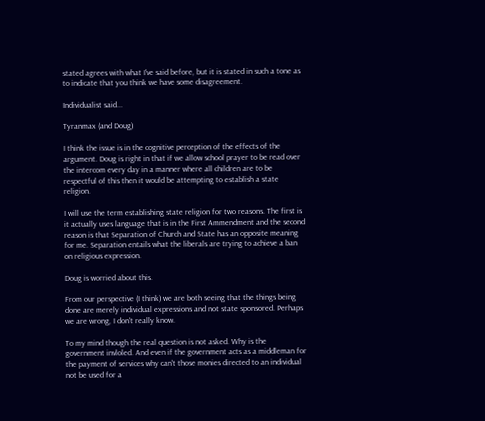stated agrees with what I've said before, but it is stated in such a tone as to indicate that you think we have some disagreement.

Individualist said...

Tyranmax (and Doug)

I think the issue is in the cognitive perception of the effects of the argument. Doug is right in that if we allow school prayer to be read over the intercom every day in a manner where all children are to be respectful of this then it would be attempting to establish a state religion.

I will use the term establishing state religion for two reasons. The first is it actually uses language that is in the First Ammendment and the second reason is that Separation of Church and State has an opposite meaning for me. Separation entails what the liberals are trying to achieve a ban on religious expression.

Doug is worried about this.

From our perspective (I think) we are both seeing that the things being done are merely individual expressions and not state sponsored. Perhaps we are wrong, I don't really know.

To my mind though the real question is not asked. Why is the government invloled. And even if the government acts as a middleman for the payment of services why can't those monies directed to an individual not be used for a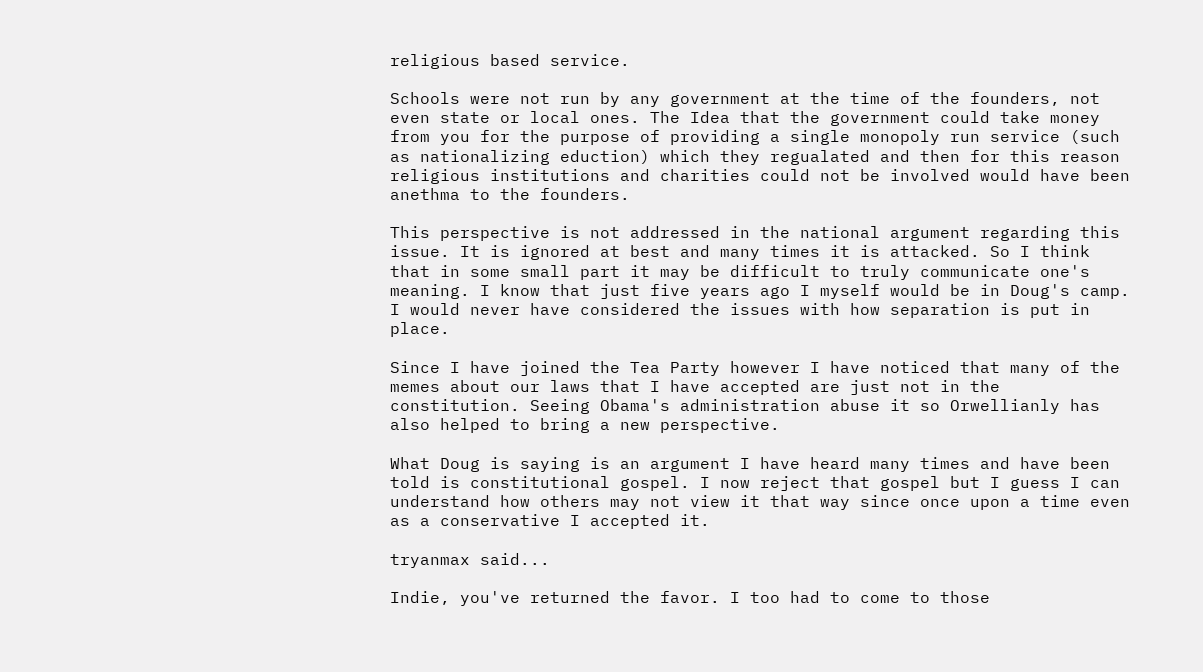religious based service.

Schools were not run by any government at the time of the founders, not even state or local ones. The Idea that the government could take money from you for the purpose of providing a single monopoly run service (such as nationalizing eduction) which they regualated and then for this reason religious institutions and charities could not be involved would have been anethma to the founders.

This perspective is not addressed in the national argument regarding this issue. It is ignored at best and many times it is attacked. So I think that in some small part it may be difficult to truly communicate one's meaning. I know that just five years ago I myself would be in Doug's camp. I would never have considered the issues with how separation is put in place.

Since I have joined the Tea Party however I have noticed that many of the memes about our laws that I have accepted are just not in the constitution. Seeing Obama's administration abuse it so Orwellianly has also helped to bring a new perspective.

What Doug is saying is an argument I have heard many times and have been told is constitutional gospel. I now reject that gospel but I guess I can understand how others may not view it that way since once upon a time even as a conservative I accepted it.

tryanmax said...

Indie, you've returned the favor. I too had to come to those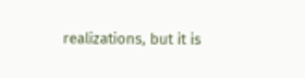realizations, but it is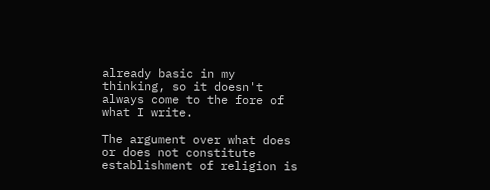already basic in my thinking, so it doesn't always come to the fore of what I write.

The argument over what does or does not constitute establishment of religion is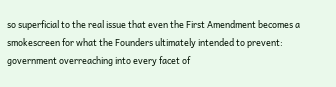so superficial to the real issue that even the First Amendment becomes a smokescreen for what the Founders ultimately intended to prevent: government overreaching into every facet of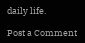daily life.

Post a Comment